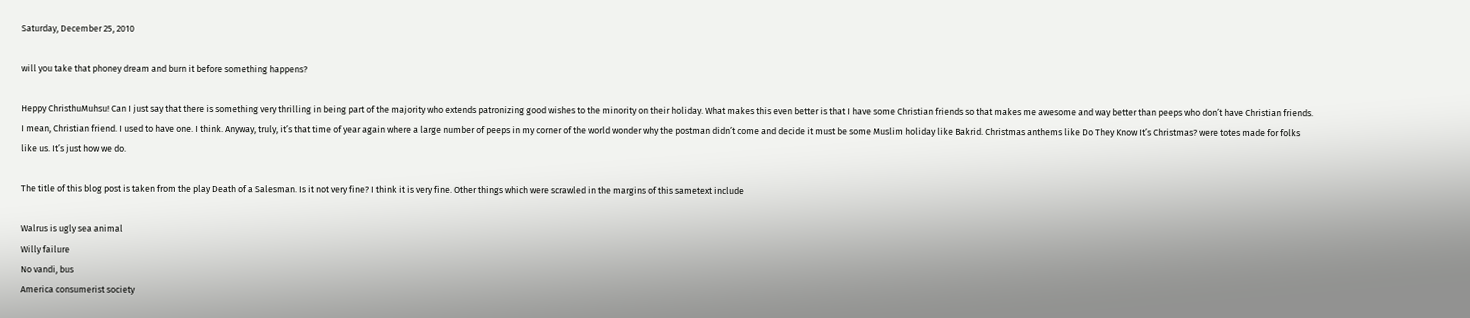Saturday, December 25, 2010

will you take that phoney dream and burn it before something happens?

Heppy ChristhuMuhsu! Can I just say that there is something very thrilling in being part of the majority who extends patronizing good wishes to the minority on their holiday. What makes this even better is that I have some Christian friends so that makes me awesome and way better than peeps who don’t have Christian friends. I mean, Christian friend. I used to have one. I think. Anyway, truly, it’s that time of year again where a large number of peeps in my corner of the world wonder why the postman didn’t come and decide it must be some Muslim holiday like Bakrid. Christmas anthems like Do They Know It’s Christmas? were totes made for folks like us. It’s just how we do.

The title of this blog post is taken from the play Death of a Salesman. Is it not very fine? I think it is very fine. Other things which were scrawled in the margins of this sametext include

Walrus is ugly sea animal
Willy failure
No vandi, bus
America consumerist society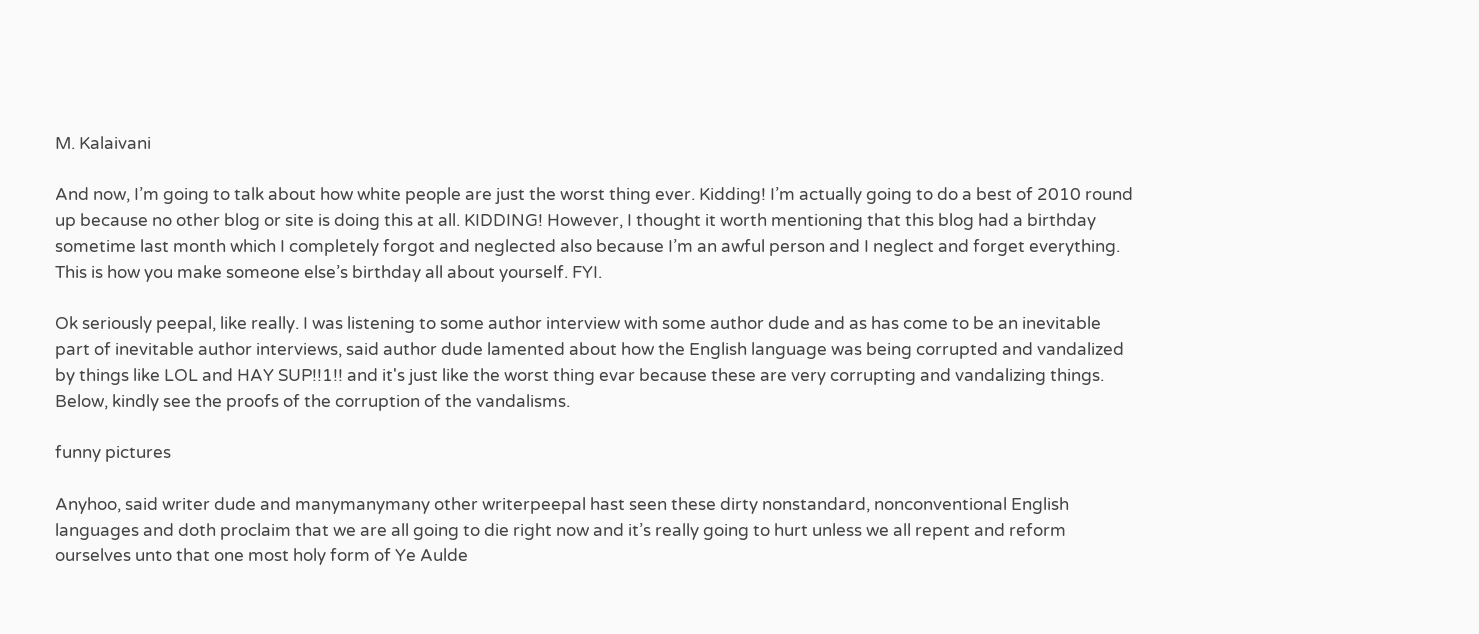M. Kalaivani

And now, I’m going to talk about how white people are just the worst thing ever. Kidding! I’m actually going to do a best of 2010 round up because no other blog or site is doing this at all. KIDDING! However, I thought it worth mentioning that this blog had a birthday sometime last month which I completely forgot and neglected also because I’m an awful person and I neglect and forget everything. This is how you make someone else’s birthday all about yourself. FYI.

Ok seriously peepal, like really. I was listening to some author interview with some author dude and as has come to be an inevitable part of inevitable author interviews, said author dude lamented about how the English language was being corrupted and vandalized by things like LOL and HAY SUP!!1!! and it's just like the worst thing evar because these are very corrupting and vandalizing things. Below, kindly see the proofs of the corruption of the vandalisms.

funny pictures

Anyhoo, said writer dude and manymanymany other writerpeepal hast seen these dirty nonstandard, nonconventional English languages and doth proclaim that we are all going to die right now and it’s really going to hurt unless we all repent and reform ourselves unto that one most holy form of Ye Aulde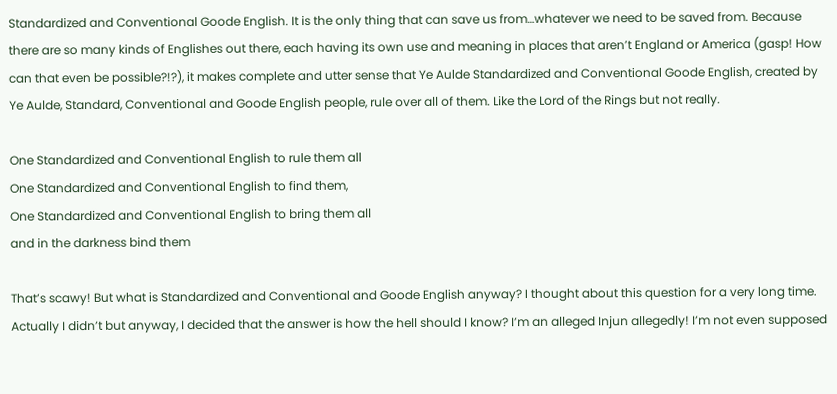Standardized and Conventional Goode English. It is the only thing that can save us from…whatever we need to be saved from. Because there are so many kinds of Englishes out there, each having its own use and meaning in places that aren’t England or America (gasp! How can that even be possible?!?), it makes complete and utter sense that Ye Aulde Standardized and Conventional Goode English, created by Ye Aulde, Standard, Conventional and Goode English people, rule over all of them. Like the Lord of the Rings but not really.

One Standardized and Conventional English to rule them all
One Standardized and Conventional English to find them,
One Standardized and Conventional English to bring them all
and in the darkness bind them

That’s scawy! But what is Standardized and Conventional and Goode English anyway? I thought about this question for a very long time. Actually I didn’t but anyway, I decided that the answer is how the hell should I know? I’m an alleged Injun allegedly! I’m not even supposed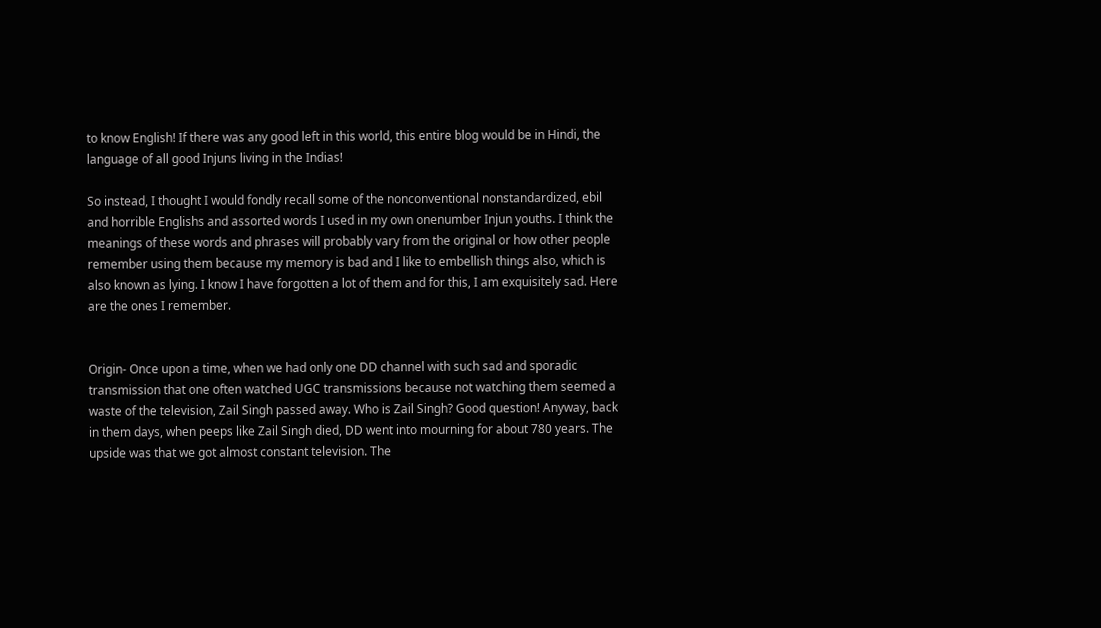to know English! If there was any good left in this world, this entire blog would be in Hindi, the language of all good Injuns living in the Indias!

So instead, I thought I would fondly recall some of the nonconventional nonstandardized, ebil and horrible Englishs and assorted words I used in my own onenumber Injun youths. I think the meanings of these words and phrases will probably vary from the original or how other people remember using them because my memory is bad and I like to embellish things also, which is also known as lying. I know I have forgotten a lot of them and for this, I am exquisitely sad. Here are the ones I remember.


Origin- Once upon a time, when we had only one DD channel with such sad and sporadic transmission that one often watched UGC transmissions because not watching them seemed a waste of the television, Zail Singh passed away. Who is Zail Singh? Good question! Anyway, back in them days, when peeps like Zail Singh died, DD went into mourning for about 780 years. The upside was that we got almost constant television. The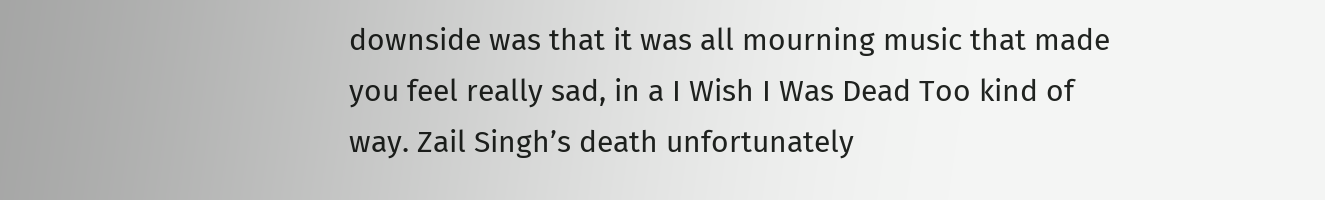downside was that it was all mourning music that made you feel really sad, in a I Wish I Was Dead Too kind of way. Zail Singh’s death unfortunately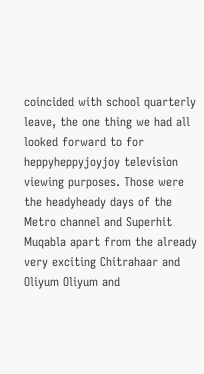coincided with school quarterly leave, the one thing we had all looked forward to for heppyheppyjoyjoy television viewing purposes. Those were the headyheady days of the Metro channel and Superhit Muqabla apart from the already very exciting Chitrahaar and Oliyum Oliyum and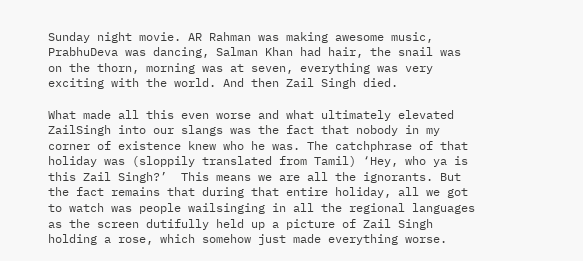Sunday night movie. AR Rahman was making awesome music, PrabhuDeva was dancing, Salman Khan had hair, the snail was on the thorn, morning was at seven, everything was very exciting with the world. And then Zail Singh died.

What made all this even worse and what ultimately elevated ZailSingh into our slangs was the fact that nobody in my corner of existence knew who he was. The catchphrase of that holiday was (sloppily translated from Tamil) ‘Hey, who ya is this Zail Singh?’  This means we are all the ignorants. But the fact remains that during that entire holiday, all we got to watch was people wailsinging in all the regional languages as the screen dutifully held up a picture of Zail Singh holding a rose, which somehow just made everything worse.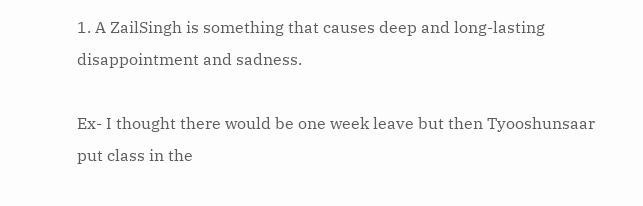1. A ZailSingh is something that causes deep and long-lasting disappointment and sadness.

Ex- I thought there would be one week leave but then Tyooshunsaar put class in the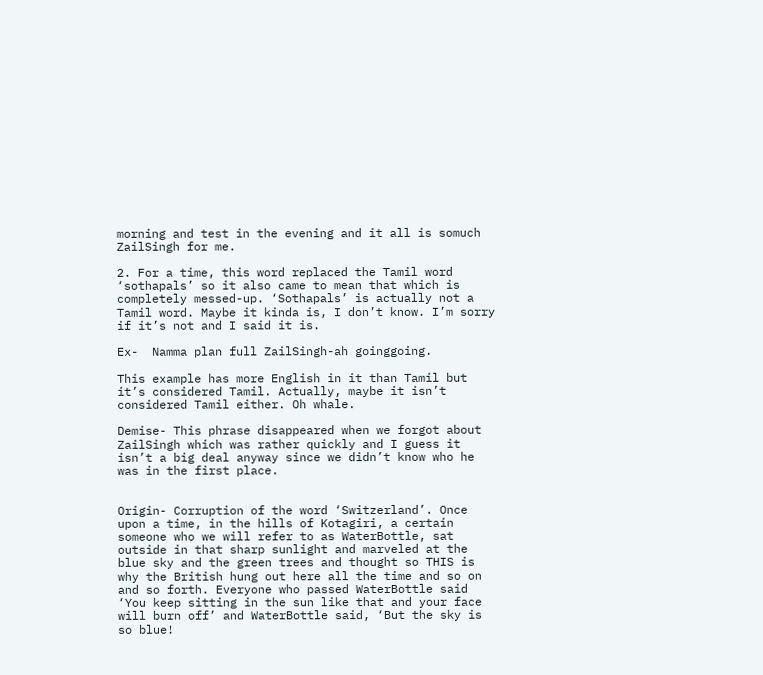morning and test in the evening and it all is somuch ZailSingh for me.

2. For a time, this word replaced the Tamil word ‘sothapals’ so it also came to mean that which is completely messed-up. ‘Sothapals’ is actually not a Tamil word. Maybe it kinda is, I don’t know. I’m sorry if it’s not and I said it is.

Ex-  Namma plan full ZailSingh-ah goinggoing.

This example has more English in it than Tamil but it’s considered Tamil. Actually, maybe it isn’t considered Tamil either. Oh whale.

Demise- This phrase disappeared when we forgot about ZailSingh which was rather quickly and I guess it isn’t a big deal anyway since we didn’t know who he was in the first place.


Origin- Corruption of the word ‘Switzerland’. Once upon a time, in the hills of Kotagiri, a certain someone who we will refer to as WaterBottle, sat outside in that sharp sunlight and marveled at the blue sky and the green trees and thought so THIS is why the British hung out here all the time and so on and so forth. Everyone who passed WaterBottle said ‘You keep sitting in the sun like that and your face will burn off’ and WaterBottle said, ‘But the sky is so blue!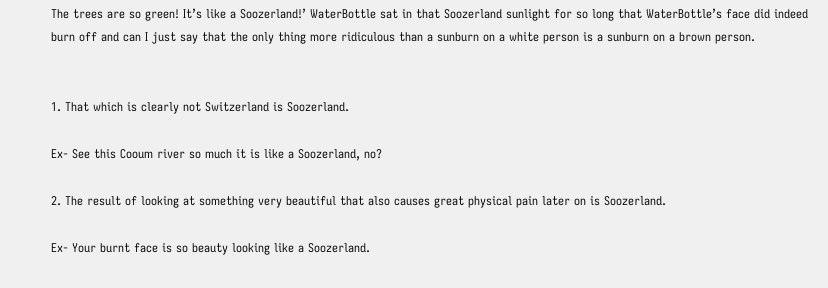The trees are so green! It’s like a Soozerland!’ WaterBottle sat in that Soozerland sunlight for so long that WaterBottle’s face did indeed burn off and can I just say that the only thing more ridiculous than a sunburn on a white person is a sunburn on a brown person.


1. That which is clearly not Switzerland is Soozerland.

Ex- See this Cooum river so much it is like a Soozerland, no?

2. The result of looking at something very beautiful that also causes great physical pain later on is Soozerland.

Ex- Your burnt face is so beauty looking like a Soozerland.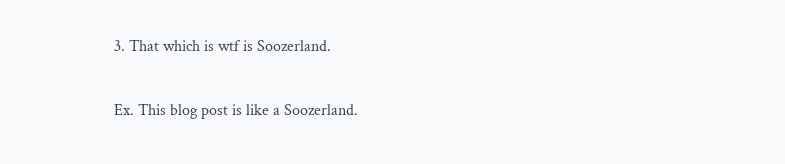3. That which is wtf is Soozerland.

Ex. This blog post is like a Soozerland.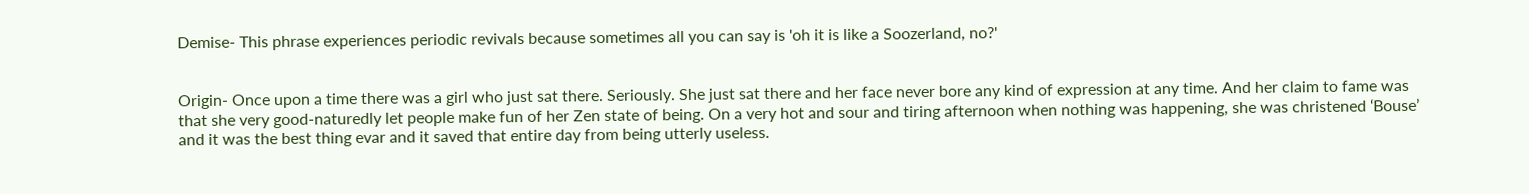Demise- This phrase experiences periodic revivals because sometimes all you can say is 'oh it is like a Soozerland, no?'


Origin- Once upon a time there was a girl who just sat there. Seriously. She just sat there and her face never bore any kind of expression at any time. And her claim to fame was that she very good-naturedly let people make fun of her Zen state of being. On a very hot and sour and tiring afternoon when nothing was happening, she was christened ‘Bouse’ and it was the best thing evar and it saved that entire day from being utterly useless.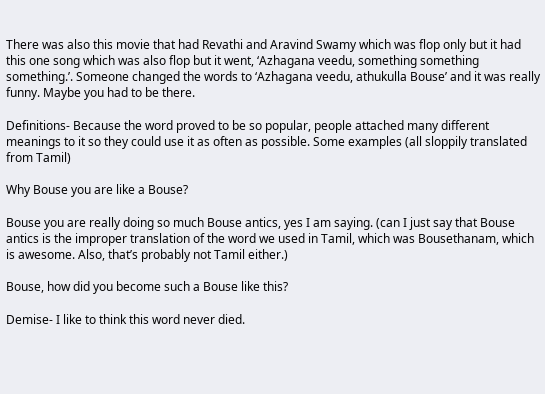There was also this movie that had Revathi and Aravind Swamy which was flop only but it had this one song which was also flop but it went, ‘Azhagana veedu, something something something.’. Someone changed the words to ‘Azhagana veedu, athukulla Bouse’ and it was really funny. Maybe you had to be there.

Definitions- Because the word proved to be so popular, people attached many different meanings to it so they could use it as often as possible. Some examples (all sloppily translated from Tamil)

Why Bouse you are like a Bouse?

Bouse you are really doing so much Bouse antics, yes I am saying. (can I just say that Bouse antics is the improper translation of the word we used in Tamil, which was Bousethanam, which is awesome. Also, that’s probably not Tamil either.)

Bouse, how did you become such a Bouse like this?

Demise- I like to think this word never died.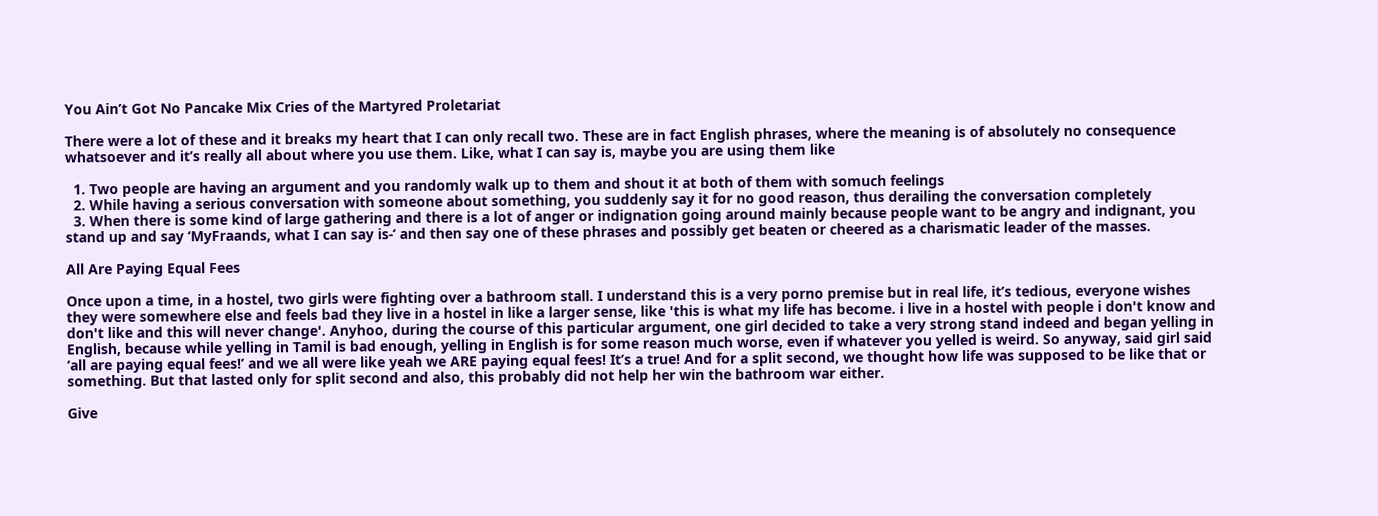You Ain’t Got No Pancake Mix Cries of the Martyred Proletariat

There were a lot of these and it breaks my heart that I can only recall two. These are in fact English phrases, where the meaning is of absolutely no consequence whatsoever and it’s really all about where you use them. Like, what I can say is, maybe you are using them like

  1. Two people are having an argument and you randomly walk up to them and shout it at both of them with somuch feelings
  2. While having a serious conversation with someone about something, you suddenly say it for no good reason, thus derailing the conversation completely
  3. When there is some kind of large gathering and there is a lot of anger or indignation going around mainly because people want to be angry and indignant, you stand up and say ‘MyFraands, what I can say is-‘ and then say one of these phrases and possibly get beaten or cheered as a charismatic leader of the masses.

All Are Paying Equal Fees

Once upon a time, in a hostel, two girls were fighting over a bathroom stall. I understand this is a very porno premise but in real life, it’s tedious, everyone wishes they were somewhere else and feels bad they live in a hostel in like a larger sense, like 'this is what my life has become. i live in a hostel with people i don't know and don't like and this will never change'. Anyhoo, during the course of this particular argument, one girl decided to take a very strong stand indeed and began yelling in English, because while yelling in Tamil is bad enough, yelling in English is for some reason much worse, even if whatever you yelled is weird. So anyway, said girl said ‘all are paying equal fees!’ and we all were like yeah we ARE paying equal fees! It’s a true! And for a split second, we thought how life was supposed to be like that or something. But that lasted only for split second and also, this probably did not help her win the bathroom war either.

Give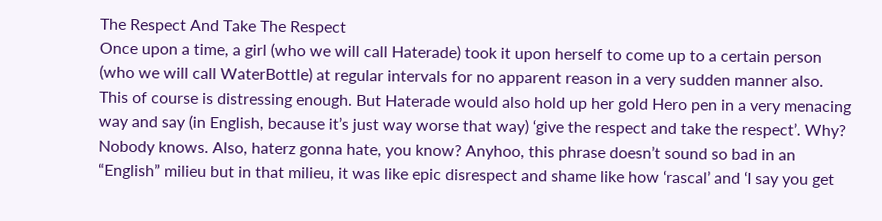The Respect And Take The Respect
Once upon a time, a girl (who we will call Haterade) took it upon herself to come up to a certain person (who we will call WaterBottle) at regular intervals for no apparent reason in a very sudden manner also. This of course is distressing enough. But Haterade would also hold up her gold Hero pen in a very menacing way and say (in English, because it’s just way worse that way) ‘give the respect and take the respect’. Why? Nobody knows. Also, haterz gonna hate, you know? Anyhoo, this phrase doesn’t sound so bad in an “English” milieu but in that milieu, it was like epic disrespect and shame like how ‘rascal’ and ‘I say you get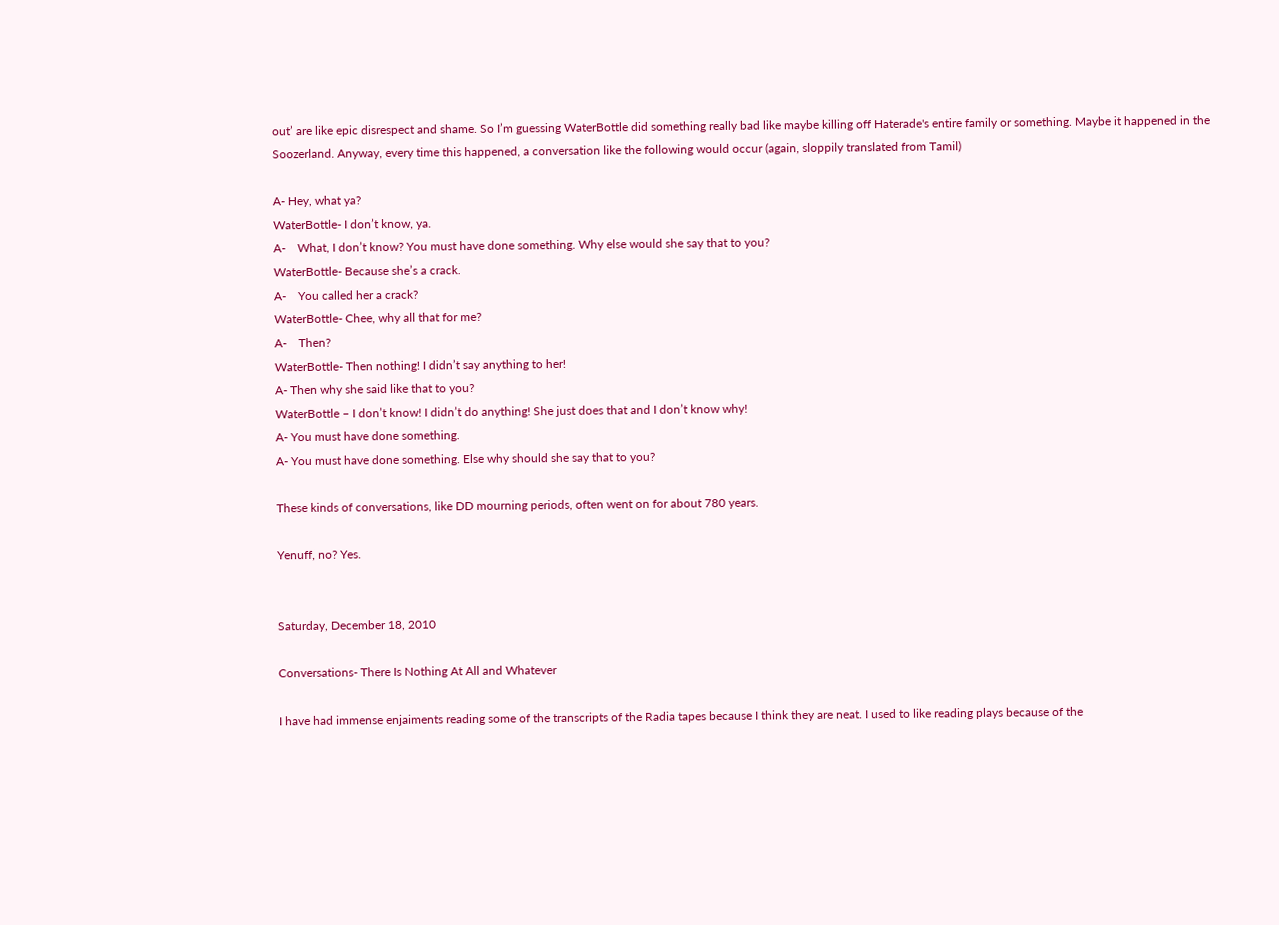out’ are like epic disrespect and shame. So I’m guessing WaterBottle did something really bad like maybe killing off Haterade's entire family or something. Maybe it happened in the Soozerland. Anyway, every time this happened, a conversation like the following would occur (again, sloppily translated from Tamil)

A- Hey, what ya?
WaterBottle- I don’t know, ya.
A-    What, I don’t know? You must have done something. Why else would she say that to you?
WaterBottle- Because she’s a crack.
A-    You called her a crack?
WaterBottle- Chee, why all that for me?
A-    Then?
WaterBottle- Then nothing! I didn’t say anything to her!
A- Then why she said like that to you?
WaterBottle – I don’t know! I didn’t do anything! She just does that and I don’t know why!
A- You must have done something.
A- You must have done something. Else why should she say that to you?

These kinds of conversations, like DD mourning periods, often went on for about 780 years.

Yenuff, no? Yes.


Saturday, December 18, 2010

Conversations- There Is Nothing At All and Whatever

I have had immense enjaiments reading some of the transcripts of the Radia tapes because I think they are neat. I used to like reading plays because of the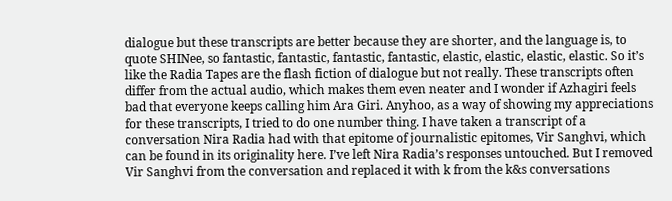dialogue but these transcripts are better because they are shorter, and the language is, to quote SHINee, so fantastic, fantastic, fantastic, fantastic, elastic, elastic, elastic, elastic. So it’s like the Radia Tapes are the flash fiction of dialogue but not really. These transcripts often differ from the actual audio, which makes them even neater and I wonder if Azhagiri feels bad that everyone keeps calling him Ara Giri. Anyhoo, as a way of showing my appreciations for these transcripts, I tried to do one number thing. I have taken a transcript of a conversation Nira Radia had with that epitome of journalistic epitomes, Vir Sanghvi, which can be found in its originality here. I’ve left Nira Radia’s responses untouched. But I removed Vir Sanghvi from the conversation and replaced it with k from the k&s conversations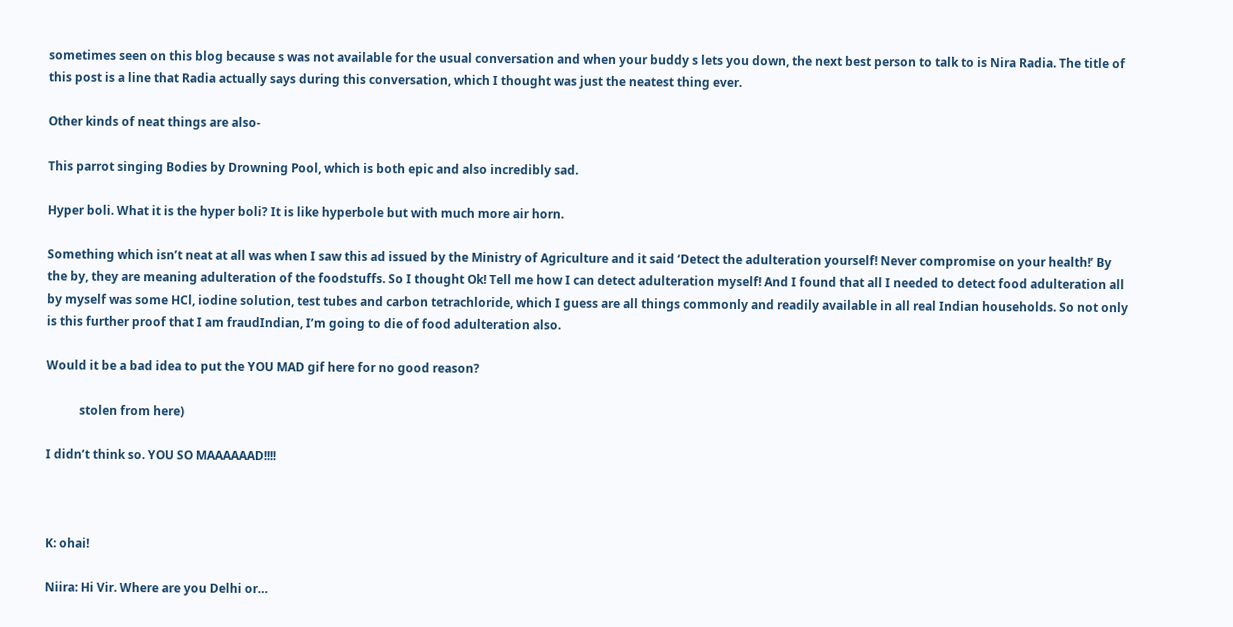sometimes seen on this blog because s was not available for the usual conversation and when your buddy s lets you down, the next best person to talk to is Nira Radia. The title of this post is a line that Radia actually says during this conversation, which I thought was just the neatest thing ever.

Other kinds of neat things are also-

This parrot singing Bodies by Drowning Pool, which is both epic and also incredibly sad.

Hyper boli. What it is the hyper boli? It is like hyperbole but with much more air horn.

Something which isn’t neat at all was when I saw this ad issued by the Ministry of Agriculture and it said ‘Detect the adulteration yourself! Never compromise on your health!’ By the by, they are meaning adulteration of the foodstuffs. So I thought Ok! Tell me how I can detect adulteration myself! And I found that all I needed to detect food adulteration all by myself was some HCl, iodine solution, test tubes and carbon tetrachloride, which I guess are all things commonly and readily available in all real Indian households. So not only is this further proof that I am fraudIndian, I’m going to die of food adulteration also.

Would it be a bad idea to put the YOU MAD gif here for no good reason?

           stolen from here)

I didn’t think so. YOU SO MAAAAAAD!!!!



K: ohai!

Niira: Hi Vir. Where are you Delhi or…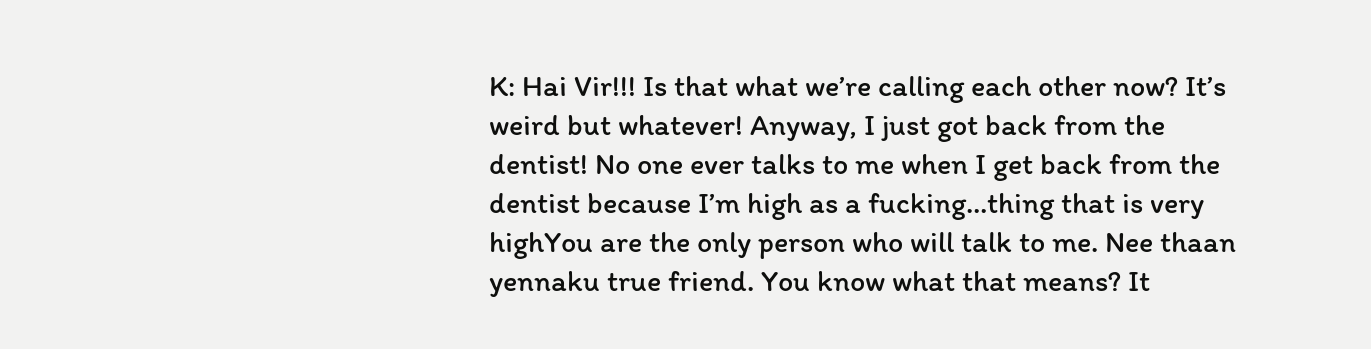K: Hai Vir!!! Is that what we’re calling each other now? It’s weird but whatever! Anyway, I just got back from the dentist! No one ever talks to me when I get back from the dentist because I’m high as a fucking…thing that is very highYou are the only person who will talk to me. Nee thaan yennaku true friend. You know what that means? It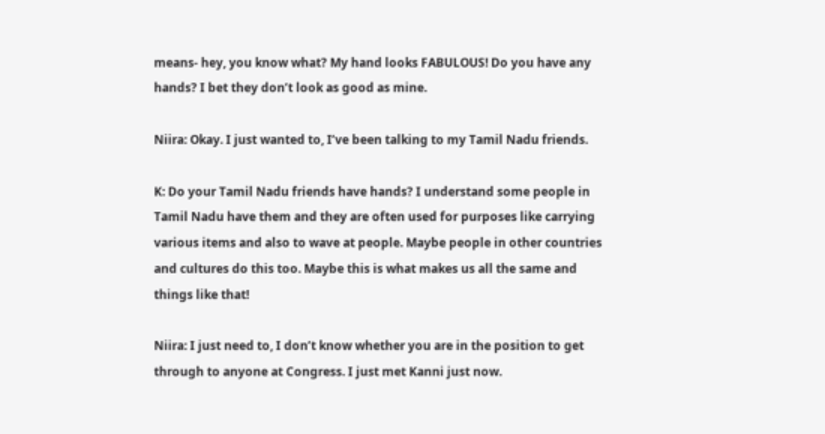means- hey, you know what? My hand looks FABULOUS! Do you have any hands? I bet they don’t look as good as mine.

Niira: Okay. I just wanted to, I’ve been talking to my Tamil Nadu friends.

K: Do your Tamil Nadu friends have hands? I understand some people in Tamil Nadu have them and they are often used for purposes like carrying various items and also to wave at people. Maybe people in other countries and cultures do this too. Maybe this is what makes us all the same and things like that!

Niira: I just need to, I don’t know whether you are in the position to get through to anyone at Congress. I just met Kanni just now.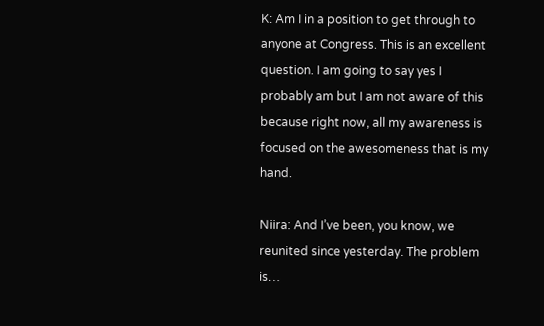K: Am I in a position to get through to anyone at Congress. This is an excellent question. I am going to say yes I probably am but I am not aware of this because right now, all my awareness is focused on the awesomeness that is my hand.

Niira: And I’ve been, you know, we reunited since yesterday. The problem is…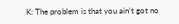K: The problem is that you ain’t got no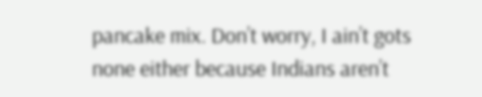pancake mix. Don’t worry, I ain’t gots none either because Indians aren’t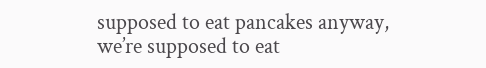supposed to eat pancakes anyway, we’re supposed to eat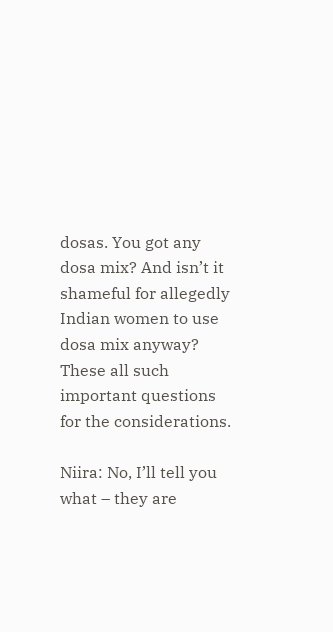dosas. You got any dosa mix? And isn’t it shameful for allegedly Indian women to use dosa mix anyway? These all such important questions for the considerations.

Niira: No, I’ll tell you what – they are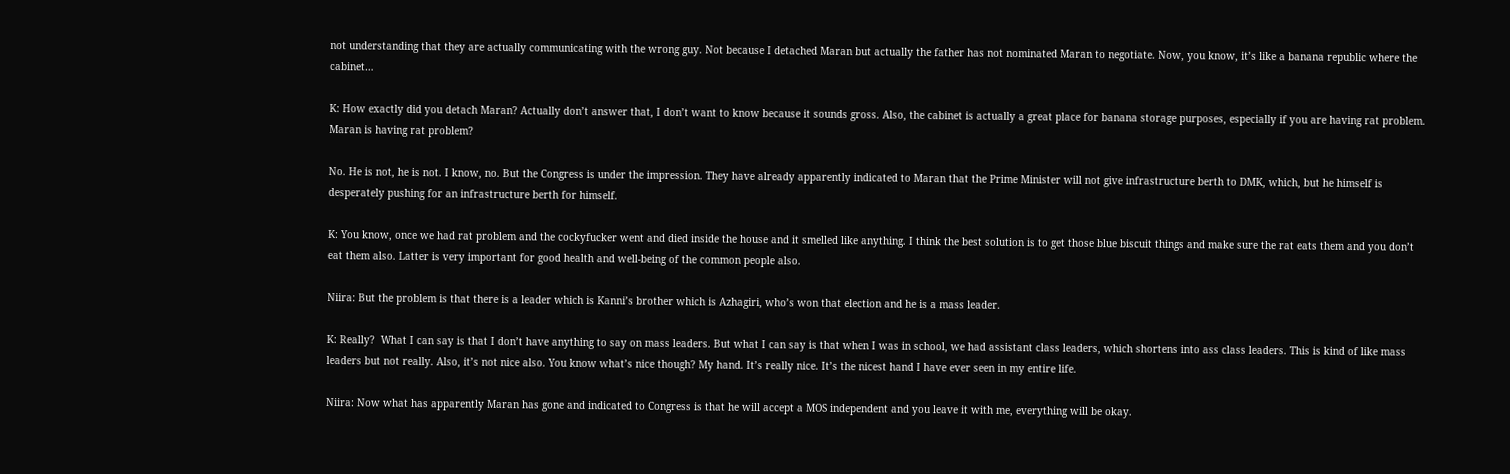not understanding that they are actually communicating with the wrong guy. Not because I detached Maran but actually the father has not nominated Maran to negotiate. Now, you know, it’s like a banana republic where the cabinet…

K: How exactly did you detach Maran? Actually don’t answer that, I don’t want to know because it sounds gross. Also, the cabinet is actually a great place for banana storage purposes, especially if you are having rat problem. Maran is having rat problem?

No. He is not, he is not. I know, no. But the Congress is under the impression. They have already apparently indicated to Maran that the Prime Minister will not give infrastructure berth to DMK, which, but he himself is desperately pushing for an infrastructure berth for himself.

K: You know, once we had rat problem and the cockyfucker went and died inside the house and it smelled like anything. I think the best solution is to get those blue biscuit things and make sure the rat eats them and you don’t eat them also. Latter is very important for good health and well-being of the common people also.

Niira: But the problem is that there is a leader which is Kanni’s brother which is Azhagiri, who’s won that election and he is a mass leader.

K: Really?  What I can say is that I don’t have anything to say on mass leaders. But what I can say is that when I was in school, we had assistant class leaders, which shortens into ass class leaders. This is kind of like mass leaders but not really. Also, it’s not nice also. You know what’s nice though? My hand. It’s really nice. It’s the nicest hand I have ever seen in my entire life.

Niira: Now what has apparently Maran has gone and indicated to Congress is that he will accept a MOS independent and you leave it with me, everything will be okay.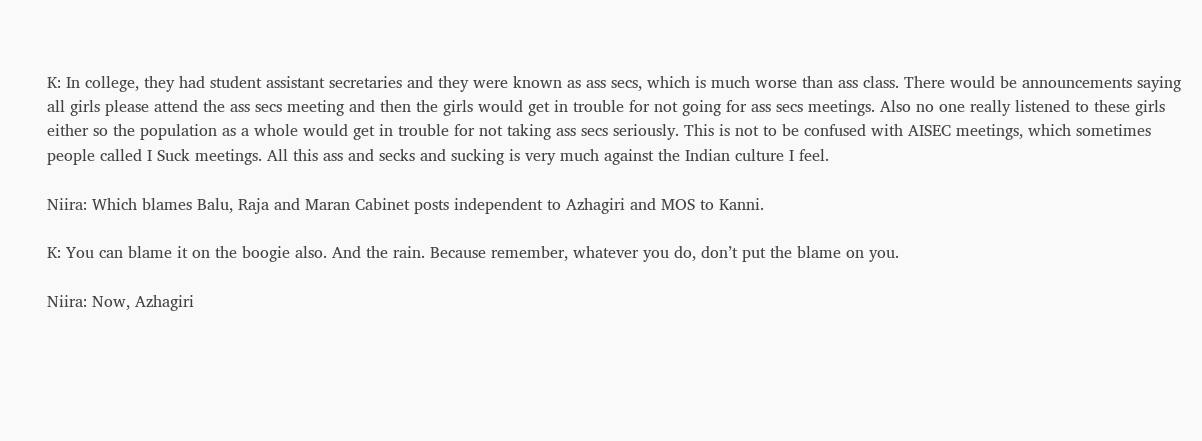K: In college, they had student assistant secretaries and they were known as ass secs, which is much worse than ass class. There would be announcements saying all girls please attend the ass secs meeting and then the girls would get in trouble for not going for ass secs meetings. Also no one really listened to these girls either so the population as a whole would get in trouble for not taking ass secs seriously. This is not to be confused with AISEC meetings, which sometimes people called I Suck meetings. All this ass and secks and sucking is very much against the Indian culture I feel.

Niira: Which blames Balu, Raja and Maran Cabinet posts independent to Azhagiri and MOS to Kanni.

K: You can blame it on the boogie also. And the rain. Because remember, whatever you do, don’t put the blame on you.

Niira: Now, Azhagiri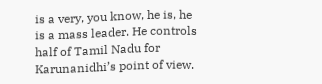is a very, you know, he is, he is a mass leader. He controls half of Tamil Nadu for Karunanidhi’s point of view.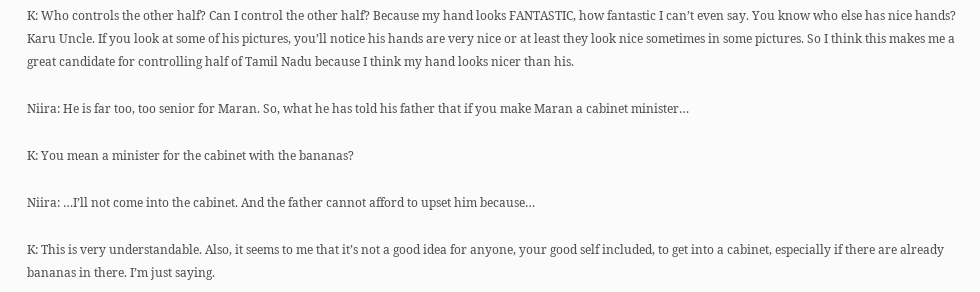K: Who controls the other half? Can I control the other half? Because my hand looks FANTASTIC, how fantastic I can’t even say. You know who else has nice hands? Karu Uncle. If you look at some of his pictures, you’ll notice his hands are very nice or at least they look nice sometimes in some pictures. So I think this makes me a great candidate for controlling half of Tamil Nadu because I think my hand looks nicer than his.

Niira: He is far too, too senior for Maran. So, what he has told his father that if you make Maran a cabinet minister…

K: You mean a minister for the cabinet with the bananas?

Niira: …I’ll not come into the cabinet. And the father cannot afford to upset him because…

K: This is very understandable. Also, it seems to me that it’s not a good idea for anyone, your good self included, to get into a cabinet, especially if there are already bananas in there. I’m just saying.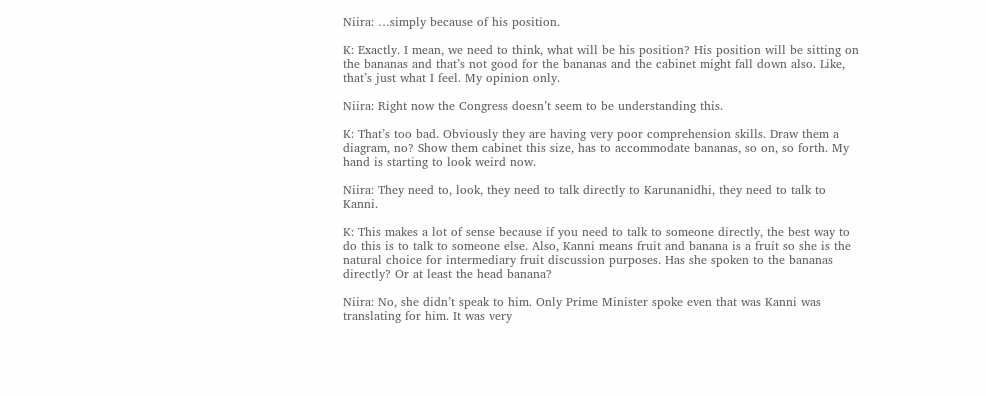Niira: …simply because of his position.

K: Exactly. I mean, we need to think, what will be his position? His position will be sitting on the bananas and that’s not good for the bananas and the cabinet might fall down also. Like, that’s just what I feel. My opinion only.

Niira: Right now the Congress doesn’t seem to be understanding this.

K: That’s too bad. Obviously they are having very poor comprehension skills. Draw them a diagram, no? Show them cabinet this size, has to accommodate bananas, so on, so forth. My hand is starting to look weird now.

Niira: They need to, look, they need to talk directly to Karunanidhi, they need to talk to Kanni.

K: This makes a lot of sense because if you need to talk to someone directly, the best way to do this is to talk to someone else. Also, Kanni means fruit and banana is a fruit so she is the natural choice for intermediary fruit discussion purposes. Has she spoken to the bananas directly? Or at least the head banana?

Niira: No, she didn’t speak to him. Only Prime Minister spoke even that was Kanni was translating for him. It was very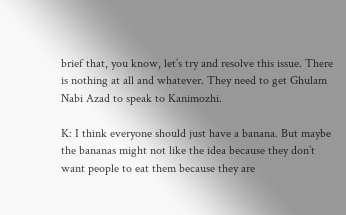brief that, you know, let’s try and resolve this issue. There is nothing at all and whatever. They need to get Ghulam Nabi Azad to speak to Kanimozhi.

K: I think everyone should just have a banana. But maybe the bananas might not like the idea because they don’t want people to eat them because they are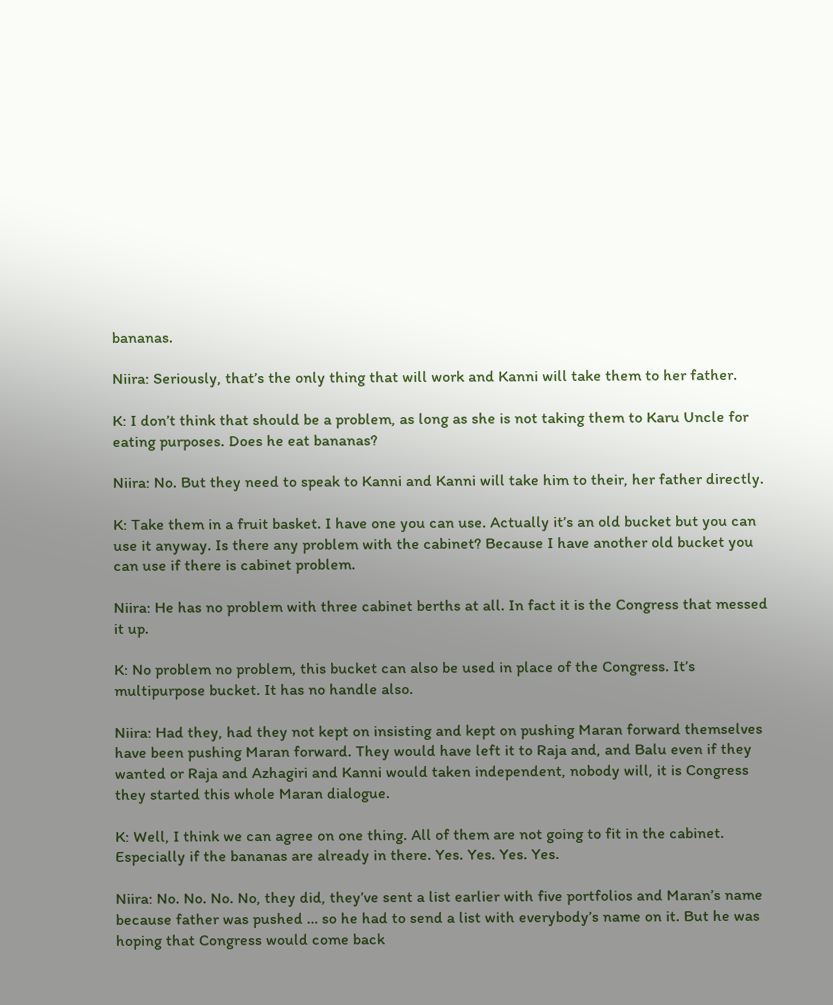bananas.

Niira: Seriously, that’s the only thing that will work and Kanni will take them to her father.

K: I don’t think that should be a problem, as long as she is not taking them to Karu Uncle for eating purposes. Does he eat bananas?

Niira: No. But they need to speak to Kanni and Kanni will take him to their, her father directly.

K: Take them in a fruit basket. I have one you can use. Actually it’s an old bucket but you can use it anyway. Is there any problem with the cabinet? Because I have another old bucket you can use if there is cabinet problem.

Niira: He has no problem with three cabinet berths at all. In fact it is the Congress that messed it up.

K: No problem no problem, this bucket can also be used in place of the Congress. It’s multipurpose bucket. It has no handle also.

Niira: Had they, had they not kept on insisting and kept on pushing Maran forward themselves have been pushing Maran forward. They would have left it to Raja and, and Balu even if they wanted or Raja and Azhagiri and Kanni would taken independent, nobody will, it is Congress they started this whole Maran dialogue.

K: Well, I think we can agree on one thing. All of them are not going to fit in the cabinet. Especially if the bananas are already in there. Yes. Yes. Yes. Yes.

Niira: No. No. No. No, they did, they’ve sent a list earlier with five portfolios and Maran’s name because father was pushed … so he had to send a list with everybody’s name on it. But he was hoping that Congress would come back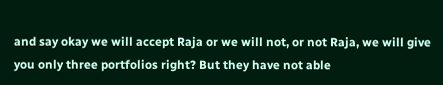and say okay we will accept Raja or we will not, or not Raja, we will give you only three portfolios right? But they have not able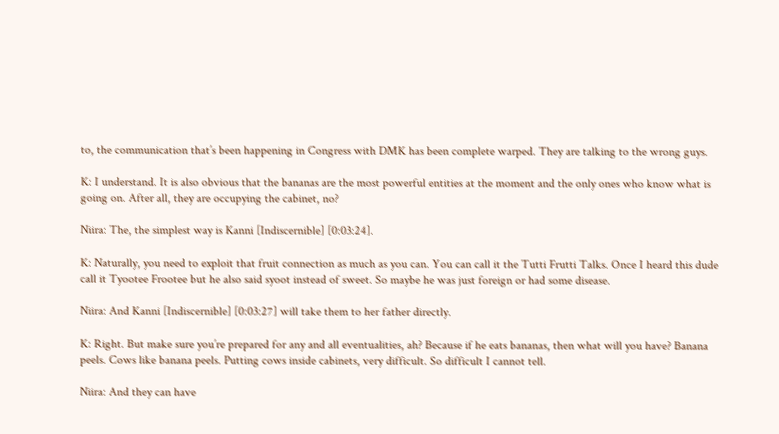to, the communication that’s been happening in Congress with DMK has been complete warped. They are talking to the wrong guys.

K: I understand. It is also obvious that the bananas are the most powerful entities at the moment and the only ones who know what is going on. After all, they are occupying the cabinet, no?

Niira: The, the simplest way is Kanni [Indiscernible] [0:03:24].

K: Naturally, you need to exploit that fruit connection as much as you can. You can call it the Tutti Frutti Talks. Once I heard this dude call it Tyootee Frootee but he also said syoot instead of sweet. So maybe he was just foreign or had some disease.

Niira: And Kanni [Indiscernible] [0:03:27] will take them to her father directly.

K: Right. But make sure you’re prepared for any and all eventualities, ah? Because if he eats bananas, then what will you have? Banana peels. Cows like banana peels. Putting cows inside cabinets, very difficult. So difficult I cannot tell.

Niira: And they can have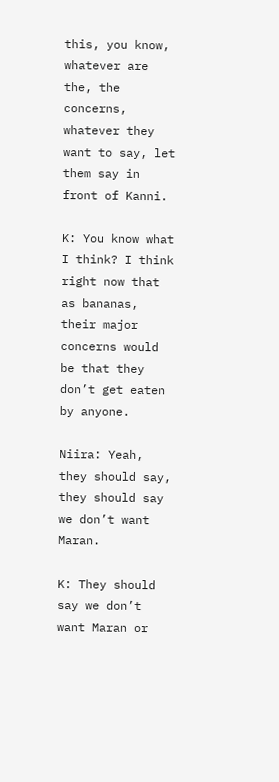this, you know, whatever are the, the concerns, whatever they want to say, let them say in front of Kanni.

K: You know what I think? I think right now that as bananas, their major concerns would be that they don’t get eaten by anyone.

Niira: Yeah, they should say, they should say we don’t want Maran.

K: They should say we don’t want Maran or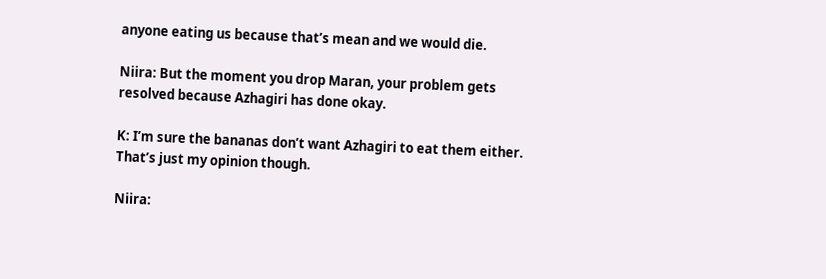anyone eating us because that’s mean and we would die.

Niira: But the moment you drop Maran, your problem gets resolved because Azhagiri has done okay.

K: I’m sure the bananas don’t want Azhagiri to eat them either. That’s just my opinion though.

Niira: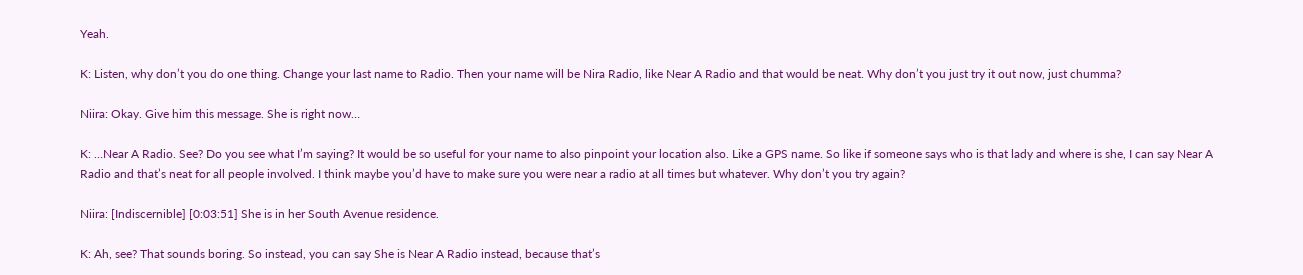Yeah.

K: Listen, why don’t you do one thing. Change your last name to Radio. Then your name will be Nira Radio, like Near A Radio and that would be neat. Why don’t you just try it out now, just chumma?

Niira: Okay. Give him this message. She is right now…

K: …Near A Radio. See? Do you see what I’m saying? It would be so useful for your name to also pinpoint your location also. Like a GPS name. So like if someone says who is that lady and where is she, I can say Near A Radio and that’s neat for all people involved. I think maybe you’d have to make sure you were near a radio at all times but whatever. Why don’t you try again?

Niira: [Indiscernible] [0:03:51] She is in her South Avenue residence.

K: Ah, see? That sounds boring. So instead, you can say She is Near A Radio instead, because that’s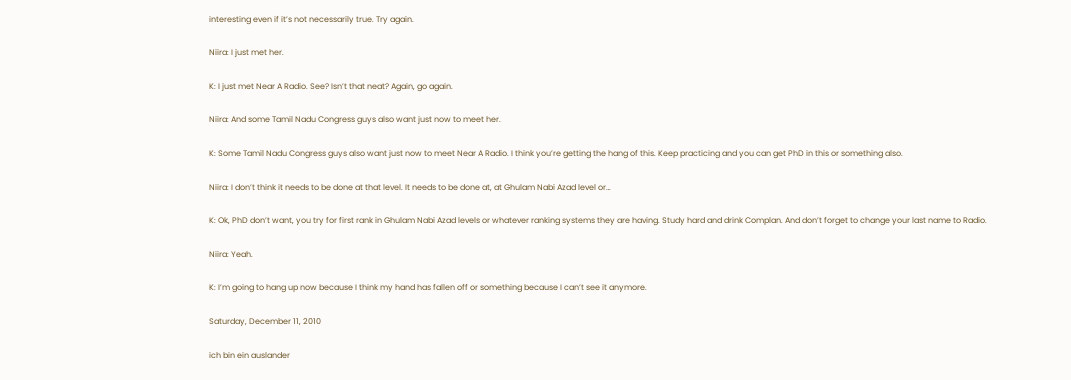interesting even if it’s not necessarily true. Try again.

Niira: I just met her.

K: I just met Near A Radio. See? Isn’t that neat? Again, go again.

Niira: And some Tamil Nadu Congress guys also want just now to meet her.

K: Some Tamil Nadu Congress guys also want just now to meet Near A Radio. I think you’re getting the hang of this. Keep practicing and you can get PhD in this or something also.

Niira: I don’t think it needs to be done at that level. It needs to be done at, at Ghulam Nabi Azad level or…

K: Ok, PhD don’t want, you try for first rank in Ghulam Nabi Azad levels or whatever ranking systems they are having. Study hard and drink Complan. And don’t forget to change your last name to Radio.

Niira: Yeah.

K: I’m going to hang up now because I think my hand has fallen off or something because I can’t see it anymore.

Saturday, December 11, 2010

ich bin ein auslander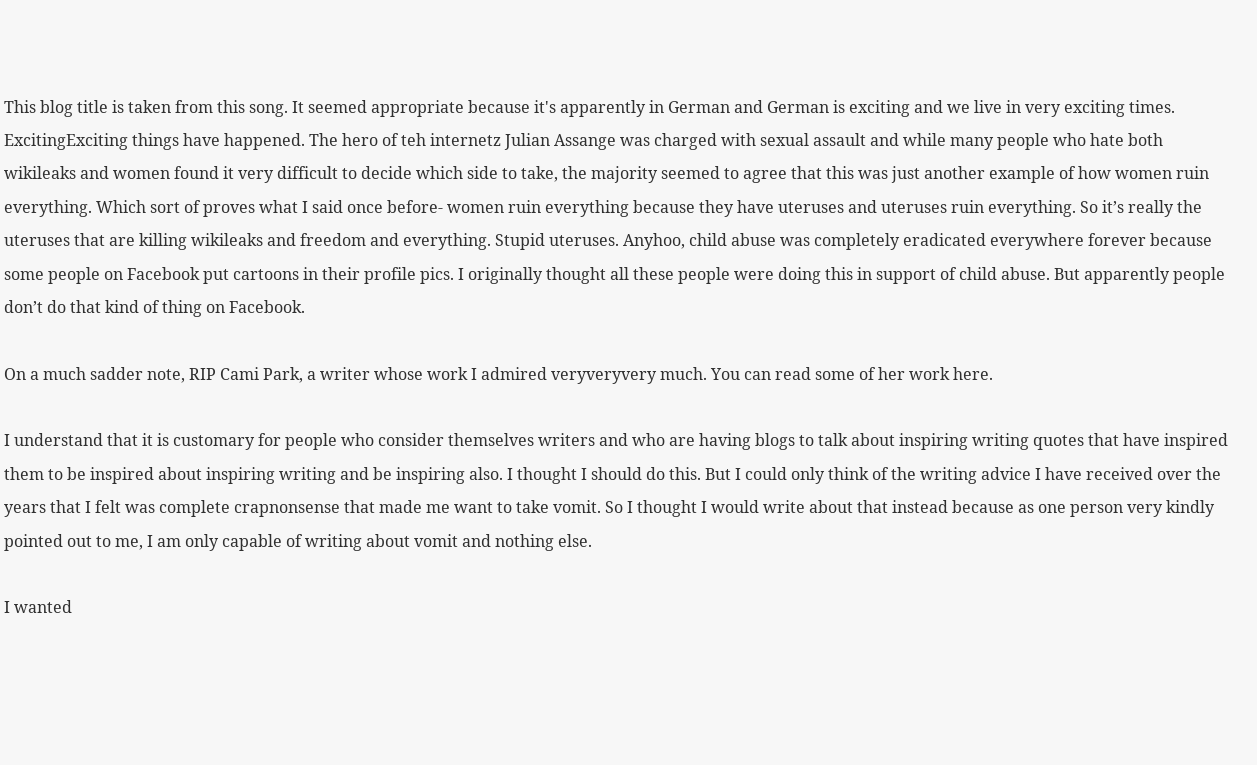This blog title is taken from this song. It seemed appropriate because it's apparently in German and German is exciting and we live in very exciting times. ExcitingExciting things have happened. The hero of teh internetz Julian Assange was charged with sexual assault and while many people who hate both wikileaks and women found it very difficult to decide which side to take, the majority seemed to agree that this was just another example of how women ruin everything. Which sort of proves what I said once before- women ruin everything because they have uteruses and uteruses ruin everything. So it’s really the uteruses that are killing wikileaks and freedom and everything. Stupid uteruses. Anyhoo, child abuse was completely eradicated everywhere forever because some people on Facebook put cartoons in their profile pics. I originally thought all these people were doing this in support of child abuse. But apparently people don’t do that kind of thing on Facebook.

On a much sadder note, RIP Cami Park, a writer whose work I admired veryveryvery much. You can read some of her work here.

I understand that it is customary for people who consider themselves writers and who are having blogs to talk about inspiring writing quotes that have inspired them to be inspired about inspiring writing and be inspiring also. I thought I should do this. But I could only think of the writing advice I have received over the years that I felt was complete crapnonsense that made me want to take vomit. So I thought I would write about that instead because as one person very kindly pointed out to me, I am only capable of writing about vomit and nothing else.

I wanted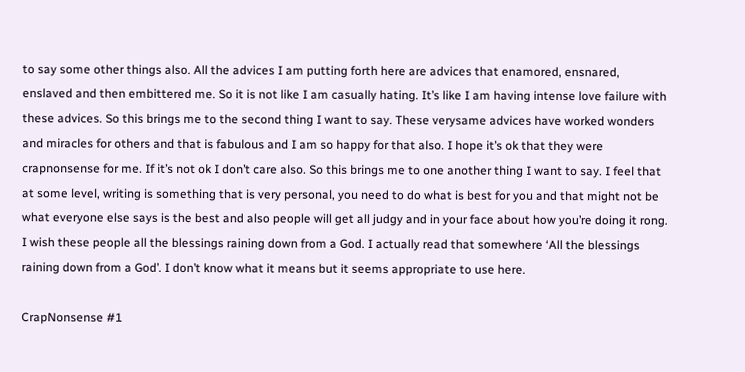to say some other things also. All the advices I am putting forth here are advices that enamored, ensnared, enslaved and then embittered me. So it is not like I am casually hating. It’s like I am having intense love failure with these advices. So this brings me to the second thing I want to say. These verysame advices have worked wonders and miracles for others and that is fabulous and I am so happy for that also. I hope it’s ok that they were crapnonsense for me. If it’s not ok I don’t care also. So this brings me to one another thing I want to say. I feel that at some level, writing is something that is very personal, you need to do what is best for you and that might not be what everyone else says is the best and also people will get all judgy and in your face about how you’re doing it rong. I wish these people all the blessings raining down from a God. I actually read that somewhere ‘All the blessings raining down from a God’. I don’t know what it means but it seems appropriate to use here.

CrapNonsense #1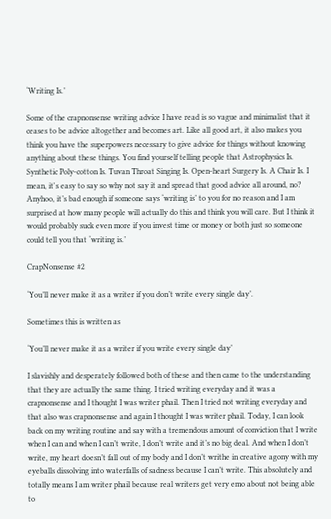‘Writing Is.’

Some of the crapnonsense writing advice I have read is so vague and minimalist that it ceases to be advice altogether and becomes art. Like all good art, it also makes you think you have the superpowers necessary to give advice for things without knowing anything about these things. You find yourself telling people that Astrophysics Is. Synthetic Poly-cotton Is. Tuvan Throat Singing Is. Open-heart Surgery Is. A Chair Is. I mean, it's easy to say so why not say it and spread that good advice all around, no? Anyhoo, it’s bad enough if someone says ‘writing is’ to you for no reason and I am surprised at how many people will actually do this and think you will care. But I think it would probably suck even more if you invest time or money or both just so someone could tell you that ‘writing is.’

CrapNonsense #2

‘You’ll never make it as a writer if you don’t write every single day’.

Sometimes this is written as

‘You’ll never make it as a writer if you write every single day’

I slavishly and desperately followed both of these and then came to the understanding that they are actually the same thing. I tried writing everyday and it was a crapnonsense and I thought I was writer phail. Then I tried not writing everyday and that also was crapnonsense and again I thought I was writer phail. Today, I can look back on my writing routine and say with a tremendous amount of conviction that I write when I can and when I can’t write, I don’t write and it’s no big deal. And when I don’t write, my heart doesn’t fall out of my body and I don’t writhe in creative agony with my eyeballs dissolving into waterfalls of sadness because I can’t write. This absolutely and totally means I am writer phail because real writers get very emo about not being able to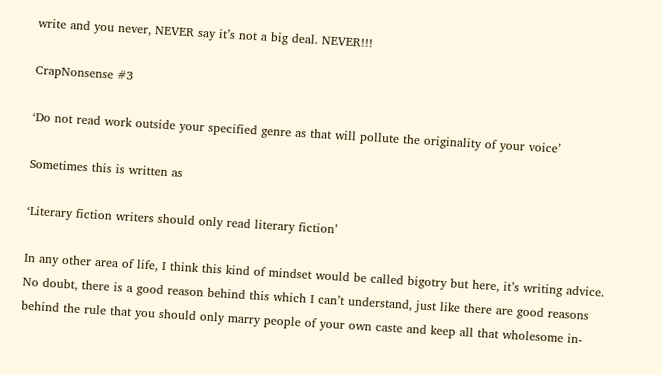write and you never, NEVER say it’s not a big deal. NEVER!!!

CrapNonsense #3

‘Do not read work outside your specified genre as that will pollute the originality of your voice’

Sometimes this is written as

‘Literary fiction writers should only read literary fiction’

In any other area of life, I think this kind of mindset would be called bigotry but here, it’s writing advice. No doubt, there is a good reason behind this which I can’t understand, just like there are good reasons behind the rule that you should only marry people of your own caste and keep all that wholesome in-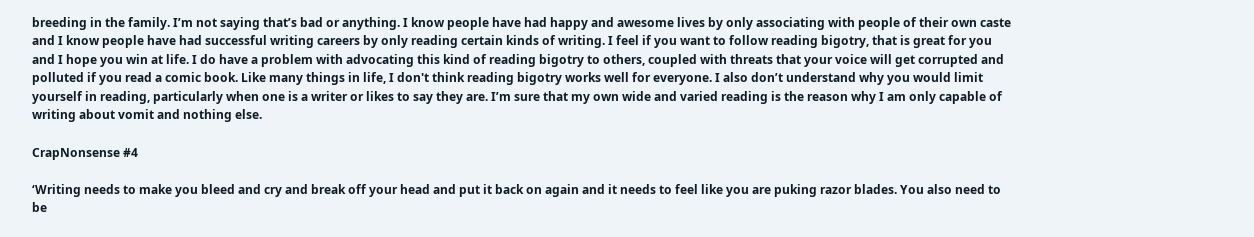breeding in the family. I’m not saying that’s bad or anything. I know people have had happy and awesome lives by only associating with people of their own caste and I know people have had successful writing careers by only reading certain kinds of writing. I feel if you want to follow reading bigotry, that is great for you and I hope you win at life. I do have a problem with advocating this kind of reading bigotry to others, coupled with threats that your voice will get corrupted and polluted if you read a comic book. Like many things in life, I don't think reading bigotry works well for everyone. I also don’t understand why you would limit yourself in reading, particularly when one is a writer or likes to say they are. I’m sure that my own wide and varied reading is the reason why I am only capable of writing about vomit and nothing else.

CrapNonsense #4

‘Writing needs to make you bleed and cry and break off your head and put it back on again and it needs to feel like you are puking razor blades. You also need to be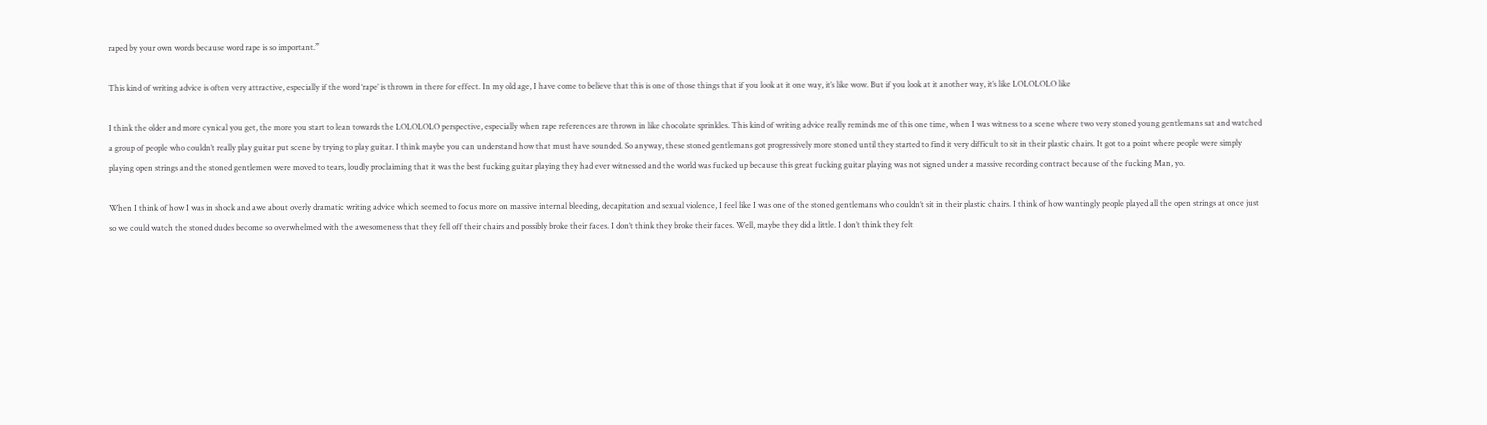raped by your own words because word rape is so important.”

This kind of writing advice is often very attractive, especially if the word ‘rape’ is thrown in there for effect. In my old age, I have come to believe that this is one of those things that if you look at it one way, it’s like wow. But if you look at it another way, it’s like LOLOLOLO like

I think the older and more cynical you get, the more you start to lean towards the LOLOLOLO perspective, especially when rape references are thrown in like chocolate sprinkles. This kind of writing advice really reminds me of this one time, when I was witness to a scene where two very stoned young gentlemans sat and watched a group of people who couldn’t really play guitar put scene by trying to play guitar. I think maybe you can understand how that must have sounded. So anyway, these stoned gentlemans got progressively more stoned until they started to find it very difficult to sit in their plastic chairs. It got to a point where people were simply playing open strings and the stoned gentlemen were moved to tears, loudly proclaiming that it was the best fucking guitar playing they had ever witnessed and the world was fucked up because this great fucking guitar playing was not signed under a massive recording contract because of the fucking Man, yo.

When I think of how I was in shock and awe about overly dramatic writing advice which seemed to focus more on massive internal bleeding, decapitation and sexual violence, I feel like I was one of the stoned gentlemans who couldn’t sit in their plastic chairs. I think of how wantingly people played all the open strings at once just so we could watch the stoned dudes become so overwhelmed with the awesomeness that they fell off their chairs and possibly broke their faces. I don’t think they broke their faces. Well, maybe they did a little. I don’t think they felt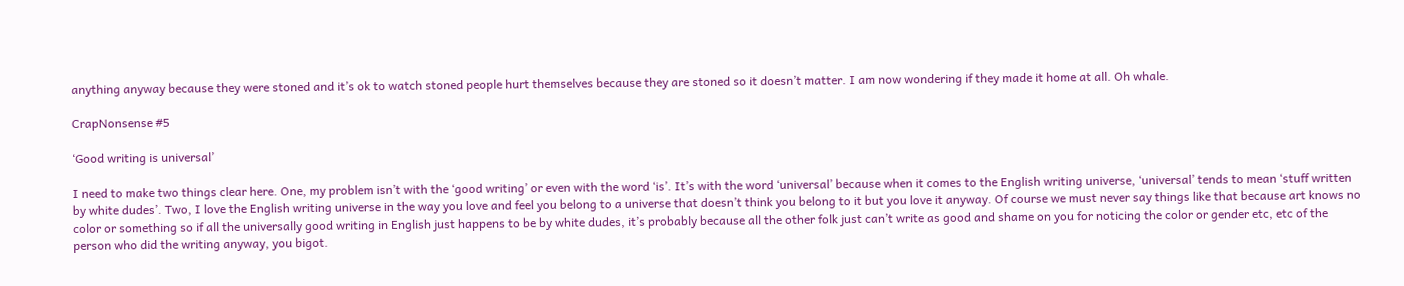anything anyway because they were stoned and it’s ok to watch stoned people hurt themselves because they are stoned so it doesn’t matter. I am now wondering if they made it home at all. Oh whale.

CrapNonsense #5

‘Good writing is universal’

I need to make two things clear here. One, my problem isn’t with the ‘good writing’ or even with the word ‘is’. It’s with the word ‘universal’ because when it comes to the English writing universe, ‘universal’ tends to mean ‘stuff written by white dudes’. Two, I love the English writing universe in the way you love and feel you belong to a universe that doesn’t think you belong to it but you love it anyway. Of course we must never say things like that because art knows no color or something so if all the universally good writing in English just happens to be by white dudes, it’s probably because all the other folk just can’t write as good and shame on you for noticing the color or gender etc, etc of the person who did the writing anyway, you bigot.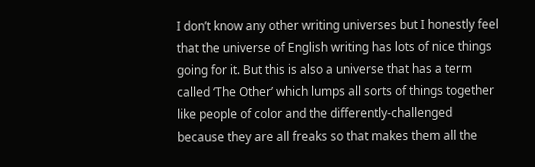I don’t know any other writing universes but I honestly feel that the universe of English writing has lots of nice things going for it. But this is also a universe that has a term called ‘The Other’ which lumps all sorts of things together like people of color and the differently-challenged because they are all freaks so that makes them all the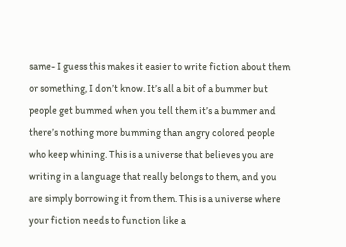same- I guess this makes it easier to write fiction about them or something, I don’t know. It’s all a bit of a bummer but people get bummed when you tell them it’s a bummer and there’s nothing more bumming than angry colored people who keep whining. This is a universe that believes you are writing in a language that really belongs to them, and you are simply borrowing it from them. This is a universe where your fiction needs to function like a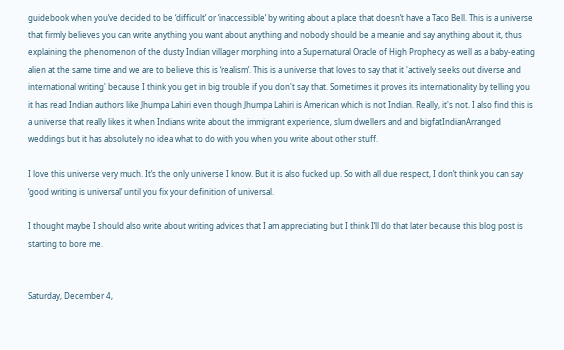guidebook when you’ve decided to be ‘difficult’ or ‘inaccessible’ by writing about a place that doesn’t have a Taco Bell. This is a universe that firmly believes you can write anything you want about anything and nobody should be a meanie and say anything about it, thus explaining the phenomenon of the dusty Indian villager morphing into a Supernatural Oracle of High Prophecy as well as a baby-eating alien at the same time and we are to believe this is ‘realism’. This is a universe that loves to say that it 'actively seeks out diverse and international writing' because I think you get in big trouble if you don't say that. Sometimes it proves its internationality by telling you it has read Indian authors like Jhumpa Lahiri even though Jhumpa Lahiri is American which is not Indian. Really, it's not. I also find this is a universe that really likes it when Indians write about the immigrant experience, slum dwellers and and bigfatIndianArranged weddings but it has absolutely no idea what to do with you when you write about other stuff.

I love this universe very much. It’s the only universe I know. But it is also fucked up. So with all due respect, I don’t think you can say ‘good writing is universal’ until you fix your definition of universal.

I thought maybe I should also write about writing advices that I am appreciating but I think I’ll do that later because this blog post is starting to bore me.


Saturday, December 4,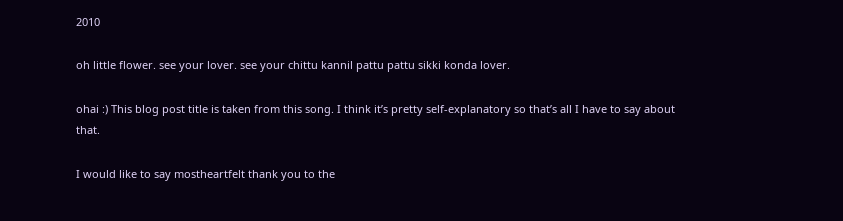2010

oh little flower. see your lover. see your chittu kannil pattu pattu sikki konda lover.

ohai :) This blog post title is taken from this song. I think it’s pretty self-explanatory so that’s all I have to say about that.

I would like to say mostheartfelt thank you to the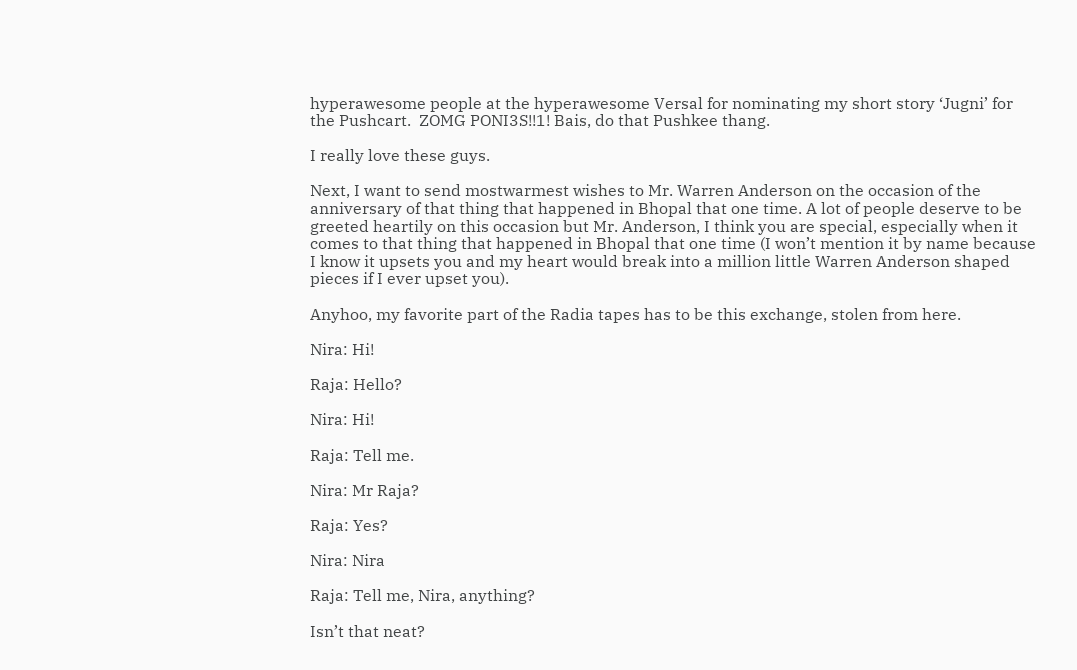hyperawesome people at the hyperawesome Versal for nominating my short story ‘Jugni’ for the Pushcart.  ZOMG PONI3S!!1! Bais, do that Pushkee thang.

I really love these guys.

Next, I want to send mostwarmest wishes to Mr. Warren Anderson on the occasion of the anniversary of that thing that happened in Bhopal that one time. A lot of people deserve to be greeted heartily on this occasion but Mr. Anderson, I think you are special, especially when it comes to that thing that happened in Bhopal that one time (I won’t mention it by name because I know it upsets you and my heart would break into a million little Warren Anderson shaped pieces if I ever upset you).

Anyhoo, my favorite part of the Radia tapes has to be this exchange, stolen from here.

Nira: Hi!

Raja: Hello?

Nira: Hi!

Raja: Tell me.

Nira: Mr Raja?

Raja: Yes?

Nira: Nira

Raja: Tell me, Nira, anything?

Isn’t that neat?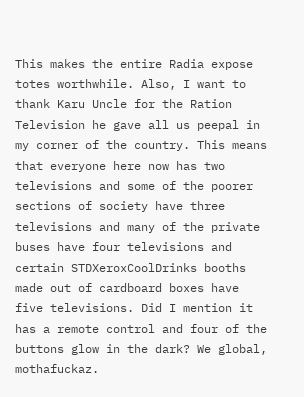This makes the entire Radia expose totes worthwhile. Also, I want to thank Karu Uncle for the Ration Television he gave all us peepal in my corner of the country. This means that everyone here now has two televisions and some of the poorer sections of society have three televisions and many of the private buses have four televisions and certain STDXeroxCoolDrinks booths made out of cardboard boxes have five televisions. Did I mention it has a remote control and four of the buttons glow in the dark? We global, mothafuckaz.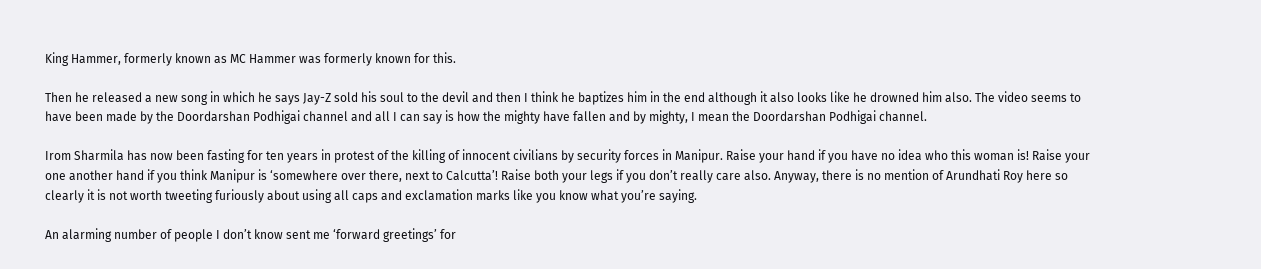King Hammer, formerly known as MC Hammer was formerly known for this.

Then he released a new song in which he says Jay-Z sold his soul to the devil and then I think he baptizes him in the end although it also looks like he drowned him also. The video seems to have been made by the Doordarshan Podhigai channel and all I can say is how the mighty have fallen and by mighty, I mean the Doordarshan Podhigai channel.

Irom Sharmila has now been fasting for ten years in protest of the killing of innocent civilians by security forces in Manipur. Raise your hand if you have no idea who this woman is! Raise your one another hand if you think Manipur is ‘somewhere over there, next to Calcutta’! Raise both your legs if you don’t really care also. Anyway, there is no mention of Arundhati Roy here so clearly it is not worth tweeting furiously about using all caps and exclamation marks like you know what you’re saying.

An alarming number of people I don’t know sent me ‘forward greetings’ for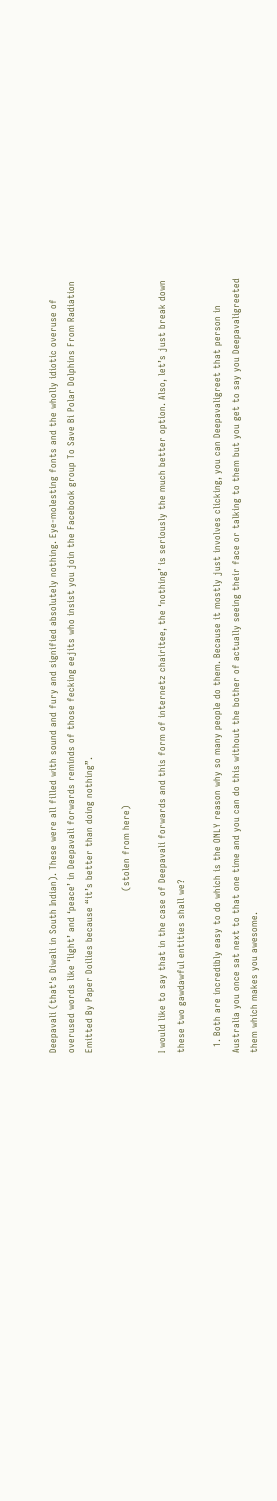Deepavali (that's Diwali in South Indian). These were all filled with sound and fury and signified absolutely nothing. Eye-molesting fonts and the wholly idiotic overuse of overused words like ‘light’ and ‘peace’ in Deepavali forwards reminds of those fecking eejits who insist you join the Facebook group To Save Bi Polar Dolphins From Radiation Emitted By Paper Doilies because “it’s better than doing nothing”.

                                                      (stolen from here)

I would like to say that in the case of Deepavali forwards and this form of internetz chairitee, the ‘nothing’ is seriously the much better option. Also, let’s just break down these two gawdawful entities shall we?

  1. Both are incredibly easy to do which is the ONLY reason why so many people do them. Because it mostly just involves clicking, you can Deepavaligreet that person in Australia you once sat next to that one time and you can do this without the bother of actually seeing their face or talking to them but you get to say you Deepavaligreeted them which makes you awesome.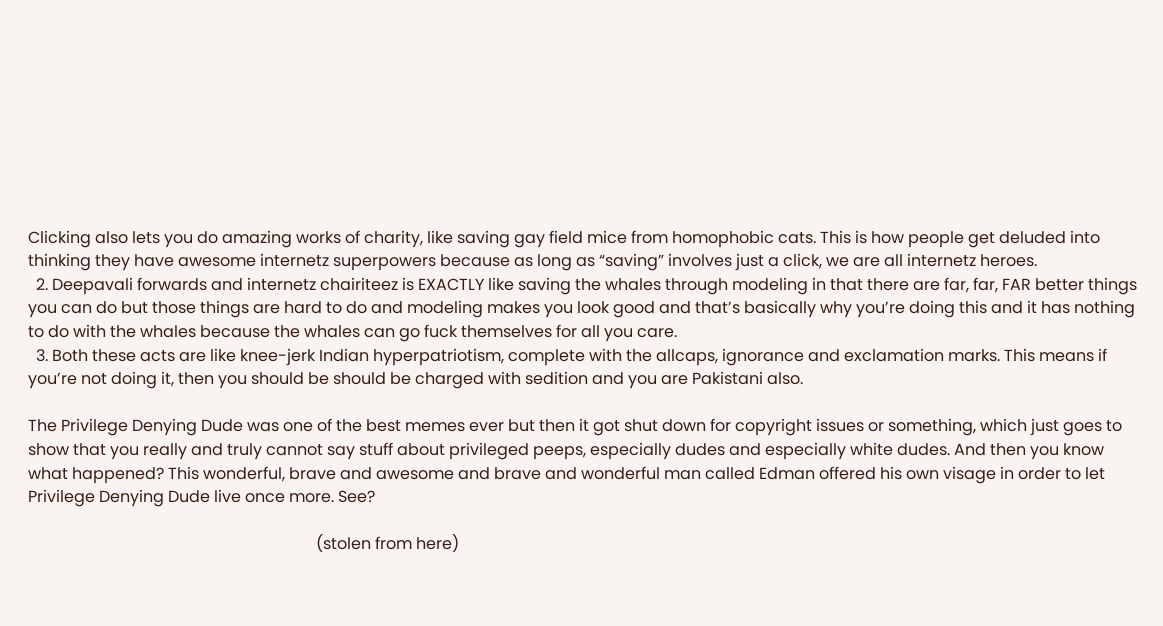Clicking also lets you do amazing works of charity, like saving gay field mice from homophobic cats. This is how people get deluded into thinking they have awesome internetz superpowers because as long as “saving” involves just a click, we are all internetz heroes.
  2. Deepavali forwards and internetz chairiteez is EXACTLY like saving the whales through modeling in that there are far, far, FAR better things you can do but those things are hard to do and modeling makes you look good and that’s basically why you’re doing this and it has nothing to do with the whales because the whales can go fuck themselves for all you care.
  3. Both these acts are like knee-jerk Indian hyperpatriotism, complete with the allcaps, ignorance and exclamation marks. This means if you’re not doing it, then you should be should be charged with sedition and you are Pakistani also.

The Privilege Denying Dude was one of the best memes ever but then it got shut down for copyright issues or something, which just goes to show that you really and truly cannot say stuff about privileged peeps, especially dudes and especially white dudes. And then you know what happened? This wonderful, brave and awesome and brave and wonderful man called Edman offered his own visage in order to let Privilege Denying Dude live once more. See?

                                                                        (stolen from here)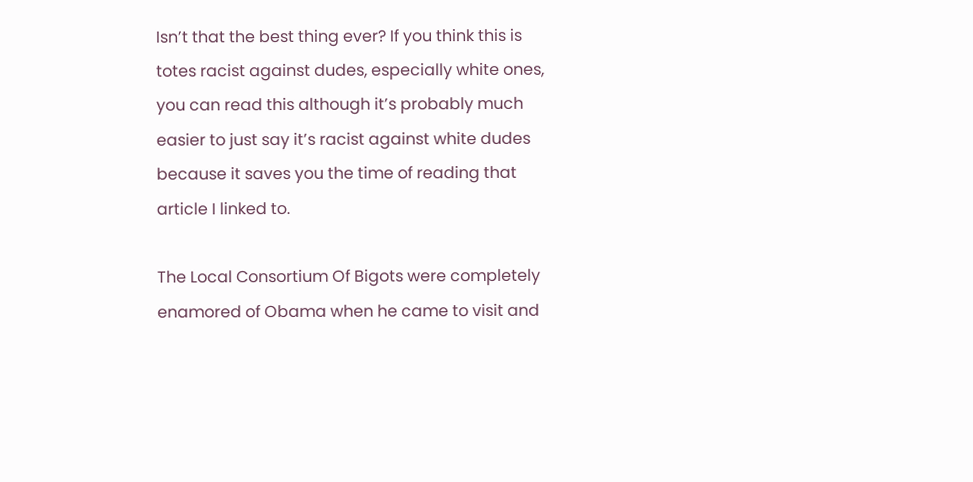Isn’t that the best thing ever? If you think this is totes racist against dudes, especially white ones, you can read this although it’s probably much easier to just say it’s racist against white dudes because it saves you the time of reading that article I linked to.

The Local Consortium Of Bigots were completely enamored of Obama when he came to visit and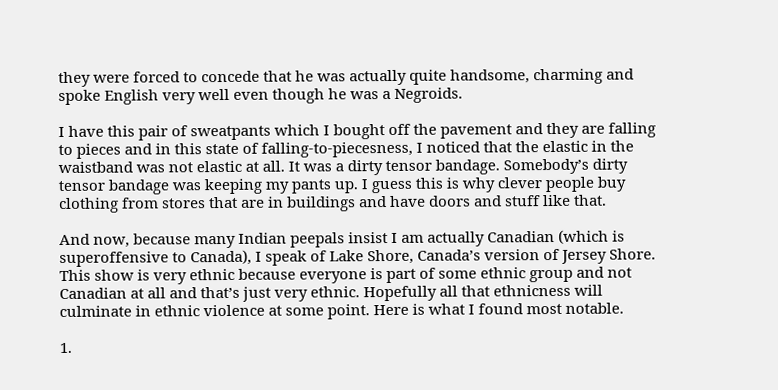they were forced to concede that he was actually quite handsome, charming and spoke English very well even though he was a Negroids.

I have this pair of sweatpants which I bought off the pavement and they are falling to pieces and in this state of falling-to-piecesness, I noticed that the elastic in the waistband was not elastic at all. It was a dirty tensor bandage. Somebody’s dirty tensor bandage was keeping my pants up. I guess this is why clever people buy clothing from stores that are in buildings and have doors and stuff like that.

And now, because many Indian peepals insist I am actually Canadian (which is superoffensive to Canada), I speak of Lake Shore, Canada’s version of Jersey Shore. This show is very ethnic because everyone is part of some ethnic group and not Canadian at all and that’s just very ethnic. Hopefully all that ethnicness will culminate in ethnic violence at some point. Here is what I found most notable.

1.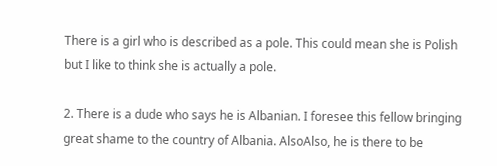There is a girl who is described as a pole. This could mean she is Polish but I like to think she is actually a pole.

2. There is a dude who says he is Albanian. I foresee this fellow bringing great shame to the country of Albania. AlsoAlso, he is there to be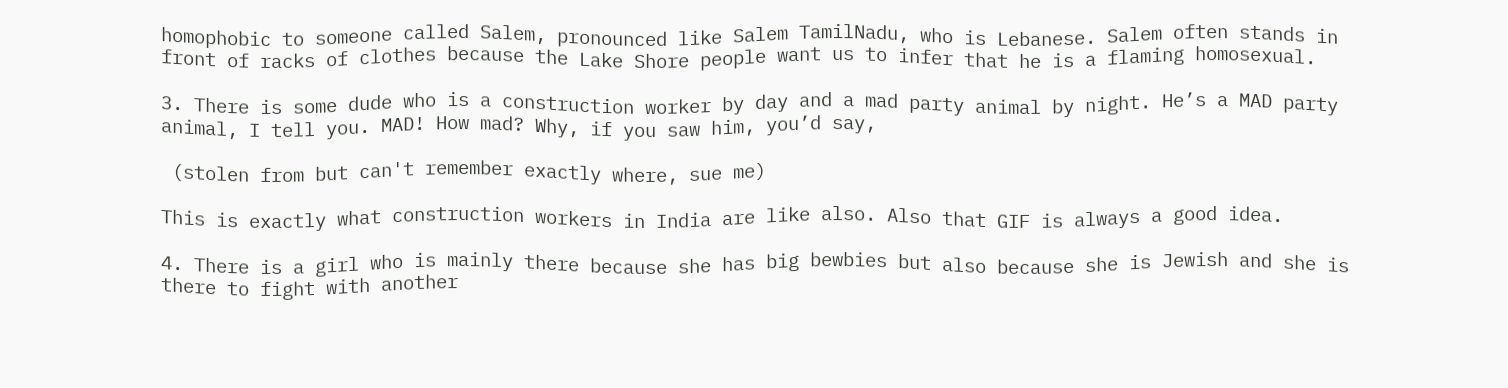homophobic to someone called Salem, pronounced like Salem TamilNadu, who is Lebanese. Salem often stands in front of racks of clothes because the Lake Shore people want us to infer that he is a flaming homosexual.

3. There is some dude who is a construction worker by day and a mad party animal by night. He’s a MAD party animal, I tell you. MAD! How mad? Why, if you saw him, you’d say,

 (stolen from but can't remember exactly where, sue me)

This is exactly what construction workers in India are like also. Also that GIF is always a good idea.

4. There is a girl who is mainly there because she has big bewbies but also because she is Jewish and she is there to fight with another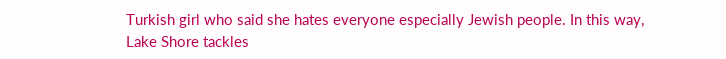Turkish girl who said she hates everyone especially Jewish people. In this way, Lake Shore tackles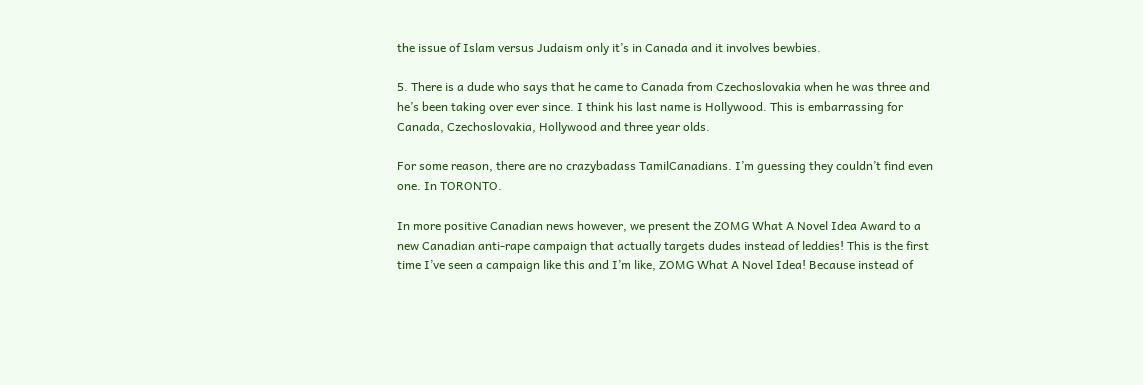the issue of Islam versus Judaism only it’s in Canada and it involves bewbies.

5. There is a dude who says that he came to Canada from Czechoslovakia when he was three and he’s been taking over ever since. I think his last name is Hollywood. This is embarrassing for Canada, Czechoslovakia, Hollywood and three year olds.

For some reason, there are no crazybadass TamilCanadians. I’m guessing they couldn’t find even one. In TORONTO.

In more positive Canadian news however, we present the ZOMG What A Novel Idea Award to a new Canadian anti-rape campaign that actually targets dudes instead of leddies! This is the first time I’ve seen a campaign like this and I’m like, ZOMG What A Novel Idea! Because instead of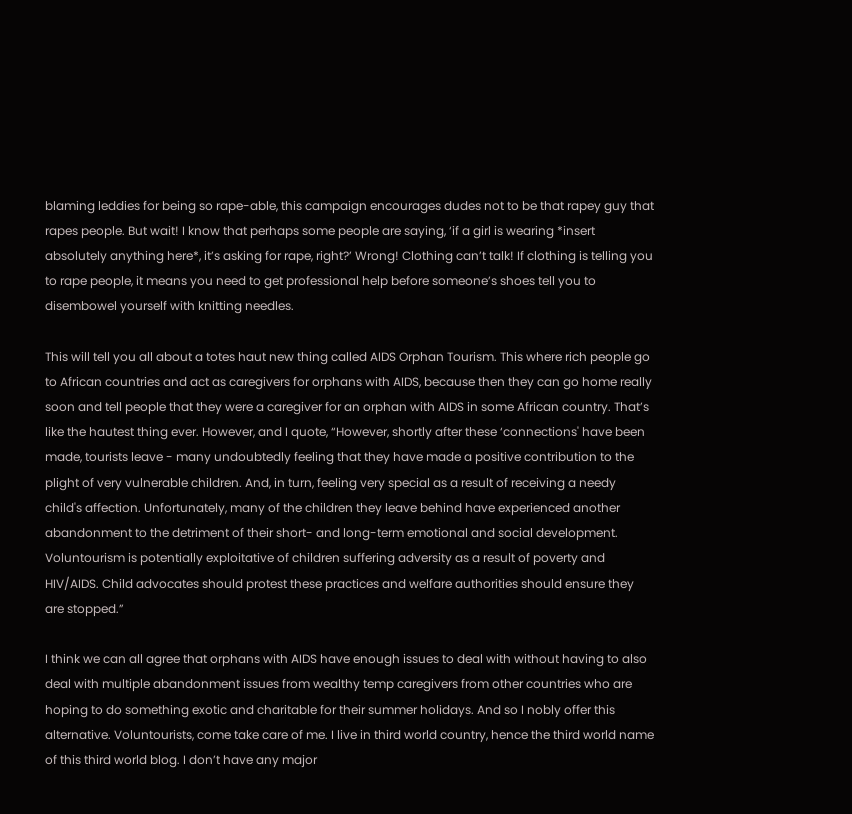blaming leddies for being so rape-able, this campaign encourages dudes not to be that rapey guy that rapes people. But wait! I know that perhaps some people are saying, ‘if a girl is wearing *insert absolutely anything here*, it’s asking for rape, right?’ Wrong! Clothing can’t talk! If clothing is telling you to rape people, it means you need to get professional help before someone’s shoes tell you to disembowel yourself with knitting needles.

This will tell you all about a totes haut new thing called AIDS Orphan Tourism. This where rich people go to African countries and act as caregivers for orphans with AIDS, because then they can go home really soon and tell people that they were a caregiver for an orphan with AIDS in some African country. That’s like the hautest thing ever. However, and I quote, “However, shortly after these ‘connections' have been made, tourists leave - many undoubtedly feeling that they have made a positive contribution to the plight of very vulnerable children. And, in turn, feeling very special as a result of receiving a needy child's affection. Unfortunately, many of the children they leave behind have experienced another abandonment to the detriment of their short- and long-term emotional and social development. Voluntourism is potentially exploitative of children suffering adversity as a result of poverty and HIV/AIDS. Child advocates should protest these practices and welfare authorities should ensure they are stopped.”

I think we can all agree that orphans with AIDS have enough issues to deal with without having to also deal with multiple abandonment issues from wealthy temp caregivers from other countries who are hoping to do something exotic and charitable for their summer holidays. And so I nobly offer this alternative. Voluntourists, come take care of me. I live in third world country, hence the third world name of this third world blog. I don’t have any major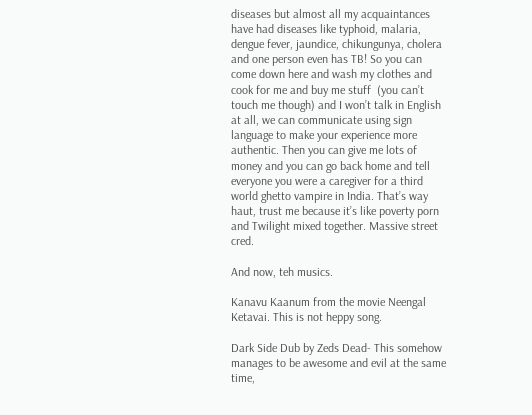diseases but almost all my acquaintances have had diseases like typhoid, malaria, dengue fever, jaundice, chikungunya, cholera and one person even has TB! So you can come down here and wash my clothes and cook for me and buy me stuff  (you can’t touch me though) and I won’t talk in English at all, we can communicate using sign language to make your experience more authentic. Then you can give me lots of money and you can go back home and tell everyone you were a caregiver for a third world ghetto vampire in India. That’s way haut, trust me because it’s like poverty porn and Twilight mixed together. Massive street cred.

And now, teh musics.

Kanavu Kaanum from the movie Neengal Ketavai. This is not heppy song.

Dark Side Dub by Zeds Dead- This somehow manages to be awesome and evil at the same time,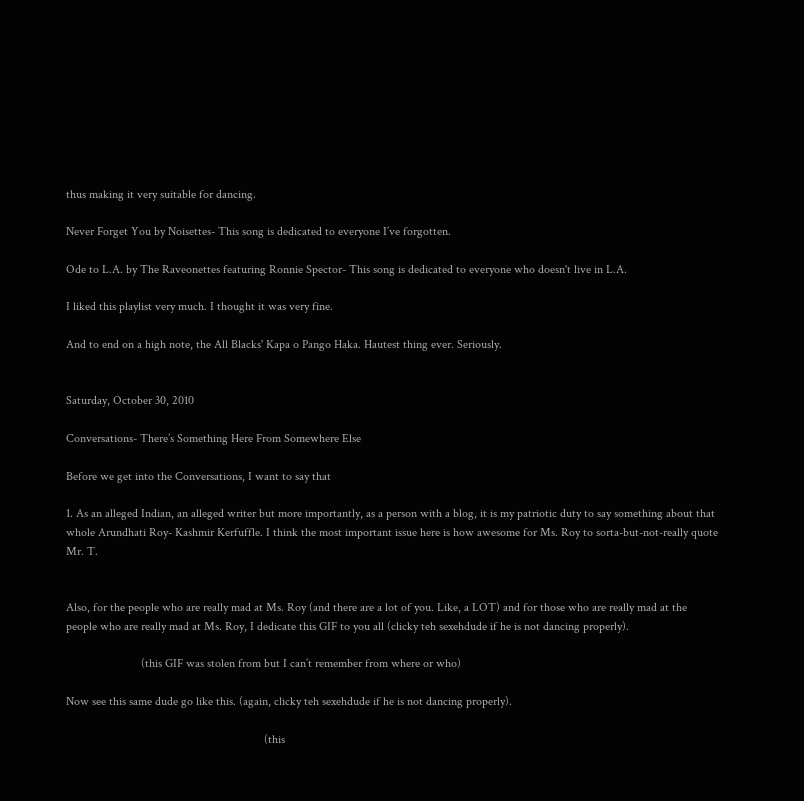thus making it very suitable for dancing.

Never Forget You by Noisettes- This song is dedicated to everyone I’ve forgotten.

Ode to L.A. by The Raveonettes featuring Ronnie Spector- This song is dedicated to everyone who doesn't live in L.A.

I liked this playlist very much. I thought it was very fine.

And to end on a high note, the All Blacks' Kapa o Pango Haka. Hautest thing ever. Seriously.


Saturday, October 30, 2010

Conversations- There’s Something Here From Somewhere Else

Before we get into the Conversations, I want to say that

1. As an alleged Indian, an alleged writer but more importantly, as a person with a blog, it is my patriotic duty to say something about that whole Arundhati Roy- Kashmir Kerfuffle. I think the most important issue here is how awesome for Ms. Roy to sorta-but-not-really quote Mr. T.


Also, for the people who are really mad at Ms. Roy (and there are a lot of you. Like, a LOT) and for those who are really mad at the people who are really mad at Ms. Roy, I dedicate this GIF to you all (clicky teh sexehdude if he is not dancing properly).

                         (this GIF was stolen from but I can’t remember from where or who)

Now see this same dude go like this. (again, clicky teh sexehdude if he is not dancing properly).

                                                                  (this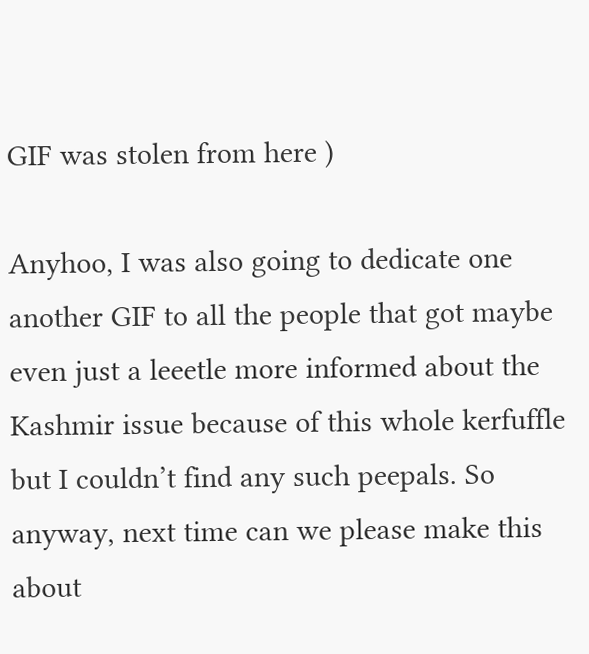GIF was stolen from here )

Anyhoo, I was also going to dedicate one another GIF to all the people that got maybe even just a leeetle more informed about the Kashmir issue because of this whole kerfuffle but I couldn’t find any such peepals. So anyway, next time can we please make this about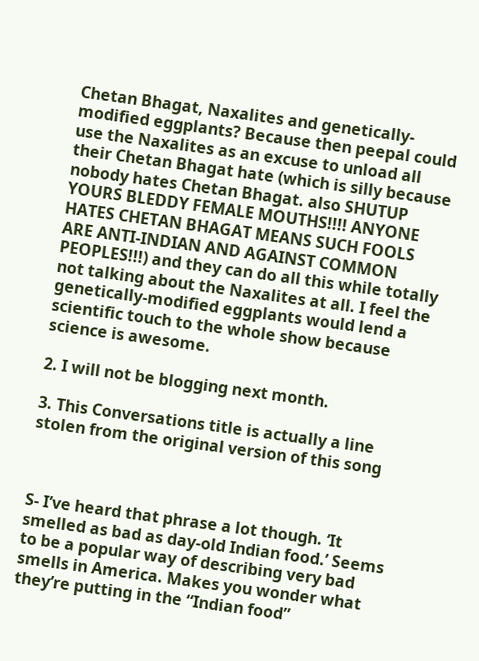Chetan Bhagat, Naxalites and genetically-modified eggplants? Because then peepal could use the Naxalites as an excuse to unload all their Chetan Bhagat hate (which is silly because nobody hates Chetan Bhagat. also SHUTUP YOURS BLEDDY FEMALE MOUTHS!!!! ANYONE HATES CHETAN BHAGAT MEANS SUCH FOOLS ARE ANTI-INDIAN AND AGAINST COMMON PEOPLES!!!) and they can do all this while totally not talking about the Naxalites at all. I feel the genetically-modified eggplants would lend a scientific touch to the whole show because science is awesome.

2. I will not be blogging next month.

3. This Conversations title is actually a line stolen from the original version of this song



S- I’ve heard that phrase a lot though. ‘It smelled as bad as day-old Indian food.’ Seems to be a popular way of describing very bad smells in America. Makes you wonder what they’re putting in the “Indian food”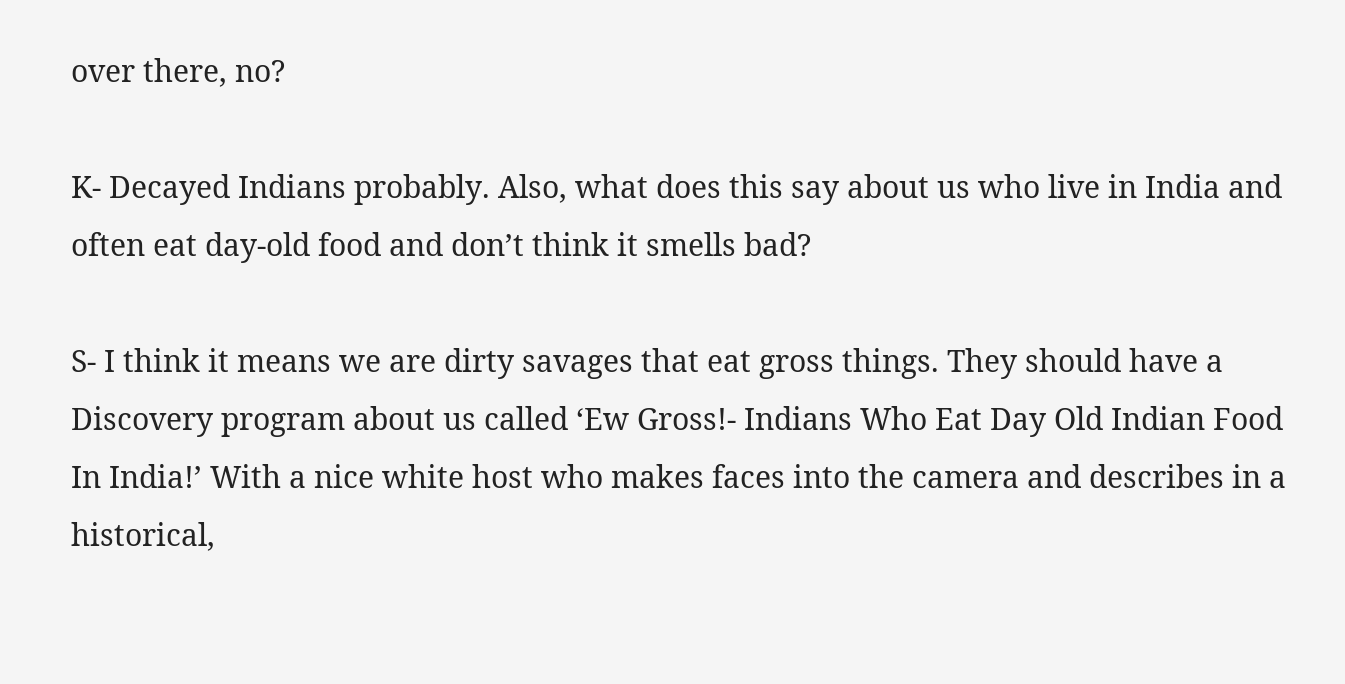over there, no?

K- Decayed Indians probably. Also, what does this say about us who live in India and often eat day-old food and don’t think it smells bad?

S- I think it means we are dirty savages that eat gross things. They should have a Discovery program about us called ‘Ew Gross!- Indians Who Eat Day Old Indian Food In India!’ With a nice white host who makes faces into the camera and describes in a historical,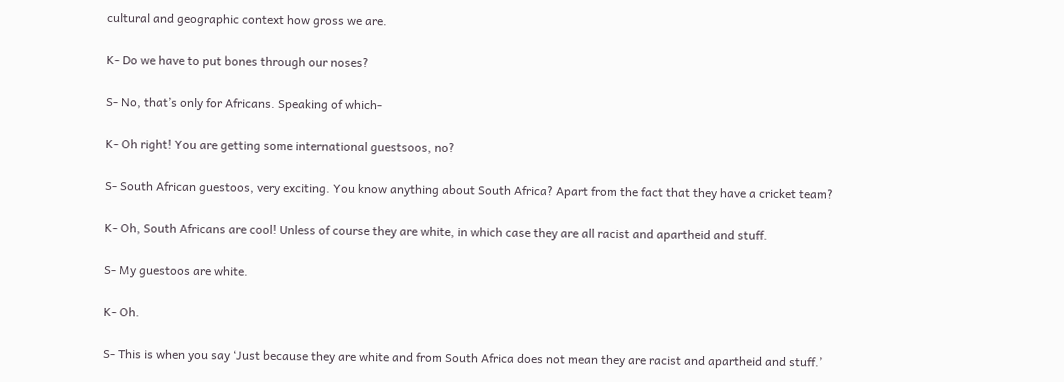cultural and geographic context how gross we are.

K- Do we have to put bones through our noses?

S- No, that’s only for Africans. Speaking of which-

K- Oh right! You are getting some international guestsoos, no?

S- South African guestoos, very exciting. You know anything about South Africa? Apart from the fact that they have a cricket team?

K- Oh, South Africans are cool! Unless of course they are white, in which case they are all racist and apartheid and stuff.

S- My guestoos are white.

K- Oh.

S- This is when you say ‘Just because they are white and from South Africa does not mean they are racist and apartheid and stuff.’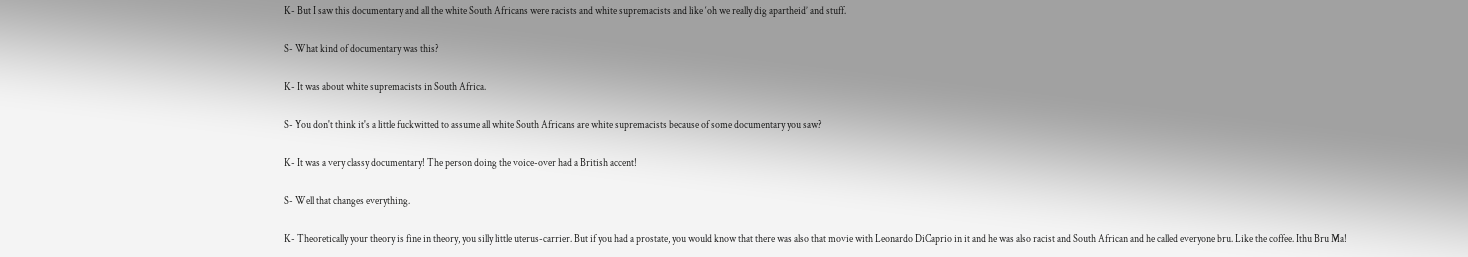K- But I saw this documentary and all the white South Africans were racists and white supremacists and like ‘oh we really dig apartheid’ and stuff.

S- What kind of documentary was this?

K- It was about white supremacists in South Africa.

S- You don't think it's a little fuckwitted to assume all white South Africans are white supremacists because of some documentary you saw?

K- It was a very classy documentary! The person doing the voice-over had a British accent!

S- Well that changes everything.

K- Theoretically your theory is fine in theory, you silly little uterus-carrier. But if you had a prostate, you would know that there was also that movie with Leonardo DiCaprio in it and he was also racist and South African and he called everyone bru. Like the coffee. Ithu Bru Ma!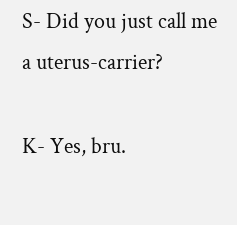S- Did you just call me a uterus-carrier?

K- Yes, bru.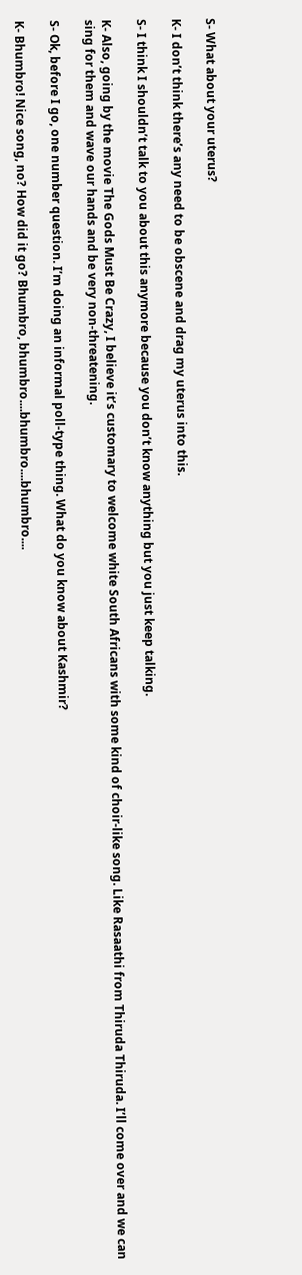S- What about your uterus?

K- I don’t think there’s any need to be obscene and drag my uterus into this.

S- I think I shouldn’t talk to you about this anymore because you don’t know anything but you just keep talking.

K- Also, going by the movie The Gods Must Be Crazy, I believe it’s customary to welcome white South Africans with some kind of choir-like song. Like Rasaathi from Thiruda Thiruda. I’ll come over and we can sing for them and wave our hands and be very non-threatening.

S- Ok, before I go, one number question. I’m doing an informal poll-type thing. What do you know about Kashmir?

K- Bhumbro! Nice song, no? How did it go? Bhumbro, bhumbro....bhumbro....bhumbro....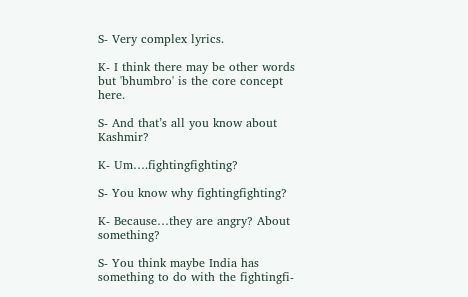S- Very complex lyrics.

K- I think there may be other words but 'bhumbro' is the core concept here.

S- And that’s all you know about Kashmir?

K- Um….fightingfighting?

S- You know why fightingfighting?

K- Because…they are angry? About something?

S- You think maybe India has something to do with the fightingfi-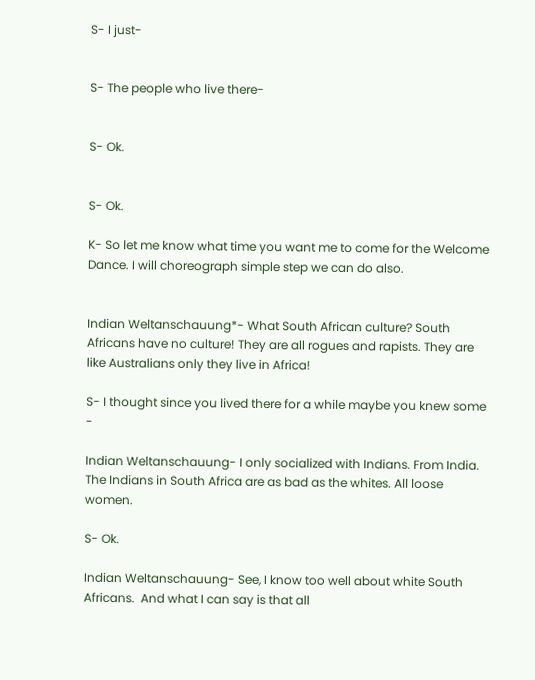S- I just-


S- The people who live there-


S- Ok.


S- Ok.

K- So let me know what time you want me to come for the Welcome Dance. I will choreograph simple step we can do also.


Indian Weltanschauung*- What South African culture? South Africans have no culture! They are all rogues and rapists. They are like Australians only they live in Africa!

S- I thought since you lived there for a while maybe you knew some -

Indian Weltanschauung- I only socialized with Indians. From India. The Indians in South Africa are as bad as the whites. All loose women.

S- Ok.

Indian Weltanschauung- See, I know too well about white South Africans.  And what I can say is that all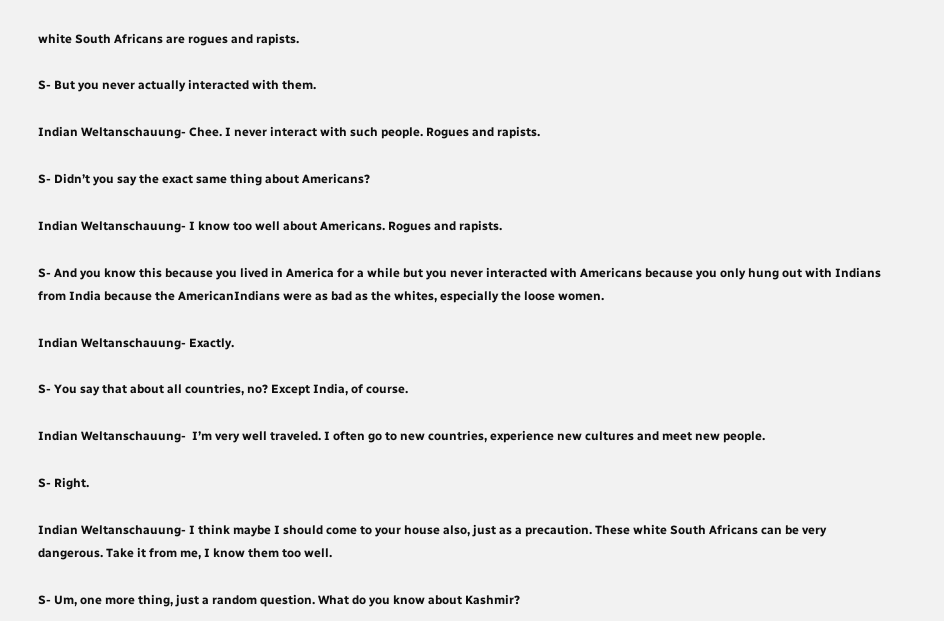white South Africans are rogues and rapists.

S- But you never actually interacted with them.

Indian Weltanschauung- Chee. I never interact with such people. Rogues and rapists.

S- Didn’t you say the exact same thing about Americans?

Indian Weltanschauung- I know too well about Americans. Rogues and rapists.

S- And you know this because you lived in America for a while but you never interacted with Americans because you only hung out with Indians from India because the AmericanIndians were as bad as the whites, especially the loose women.

Indian Weltanschauung- Exactly.

S- You say that about all countries, no? Except India, of course.

Indian Weltanschauung-  I’m very well traveled. I often go to new countries, experience new cultures and meet new people.

S- Right.

Indian Weltanschauung- I think maybe I should come to your house also, just as a precaution. These white South Africans can be very dangerous. Take it from me, I know them too well.

S- Um, one more thing, just a random question. What do you know about Kashmir?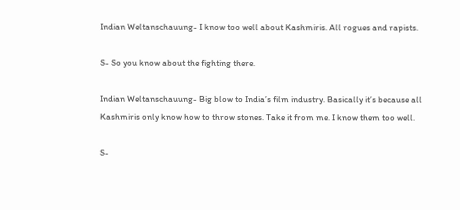Indian Weltanschauung- I know too well about Kashmiris. All rogues and rapists.

S- So you know about the fighting there.

Indian Weltanschauung- Big blow to India’s film industry. Basically it’s because all Kashmiris only know how to throw stones. Take it from me. I know them too well.

S-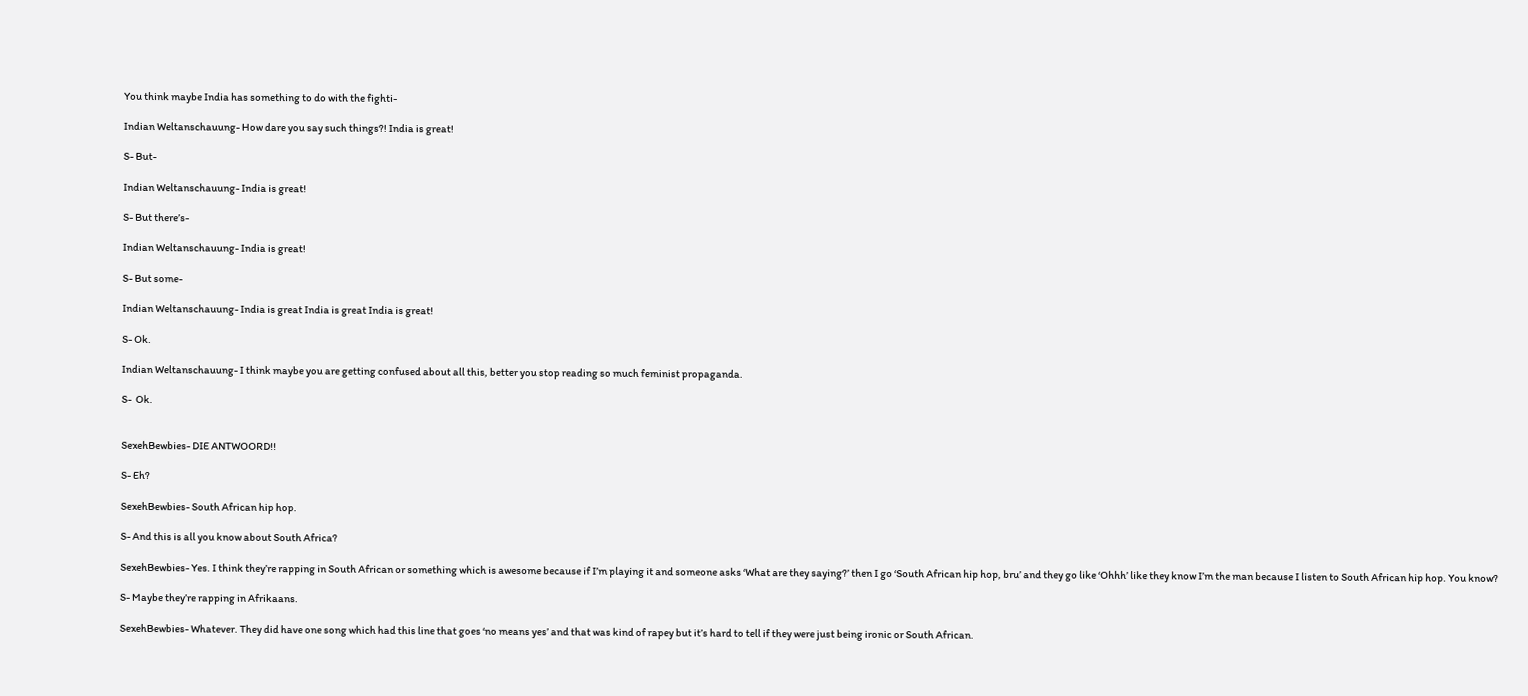You think maybe India has something to do with the fighti-

Indian Weltanschauung- How dare you say such things?! India is great!

S- But-

Indian Weltanschauung- India is great!

S- But there’s-

Indian Weltanschauung- India is great!

S- But some-

Indian Weltanschauung- India is great India is great India is great!

S- Ok.

Indian Weltanschauung- I think maybe you are getting confused about all this, better you stop reading so much feminist propaganda.

S-  Ok.


SexehBewbies- DIE ANTWOORD!!

S- Eh?

SexehBewbies- South African hip hop.

S- And this is all you know about South Africa?

SexehBewbies- Yes. I think they’re rapping in South African or something which is awesome because if I’m playing it and someone asks ‘What are they saying?’ then I go ‘South African hip hop, bru’ and they go like ‘Ohhh’ like they know I’m the man because I listen to South African hip hop. You know?

S- Maybe they’re rapping in Afrikaans.

SexehBewbies- Whatever. They did have one song which had this line that goes ‘no means yes’ and that was kind of rapey but it’s hard to tell if they were just being ironic or South African.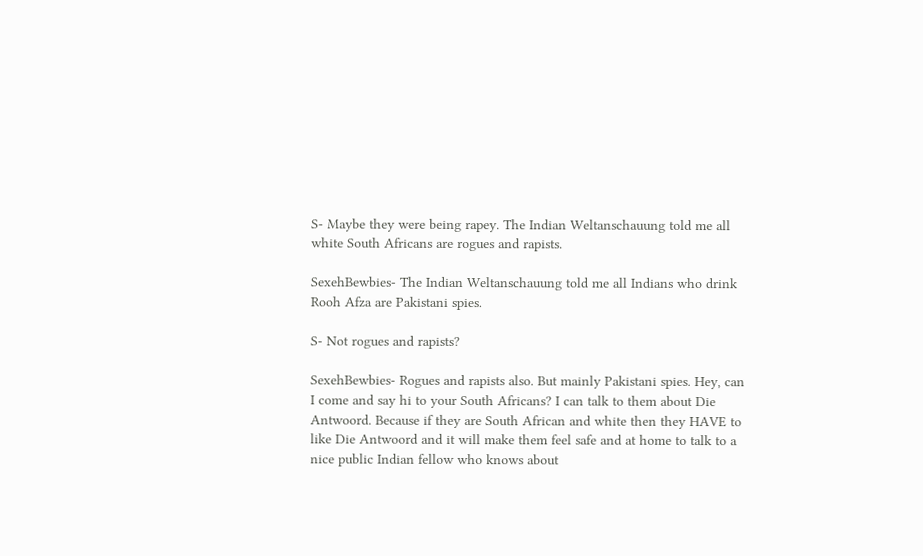S- Maybe they were being rapey. The Indian Weltanschauung told me all white South Africans are rogues and rapists.

SexehBewbies- The Indian Weltanschauung told me all Indians who drink Rooh Afza are Pakistani spies.

S- Not rogues and rapists?

SexehBewbies- Rogues and rapists also. But mainly Pakistani spies. Hey, can I come and say hi to your South Africans? I can talk to them about Die Antwoord. Because if they are South African and white then they HAVE to like Die Antwoord and it will make them feel safe and at home to talk to a nice public Indian fellow who knows about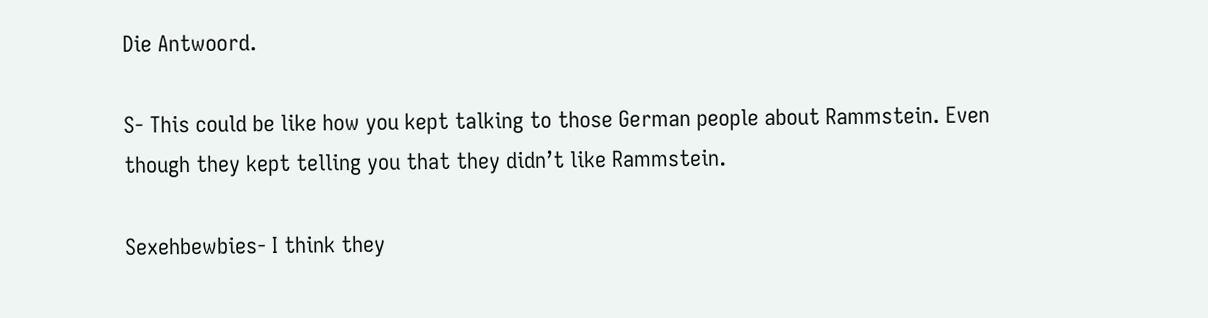Die Antwoord.

S- This could be like how you kept talking to those German people about Rammstein. Even though they kept telling you that they didn’t like Rammstein.

Sexehbewbies- I think they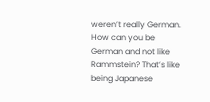weren’t really German. How can you be German and not like Rammstein? That’s like being Japanese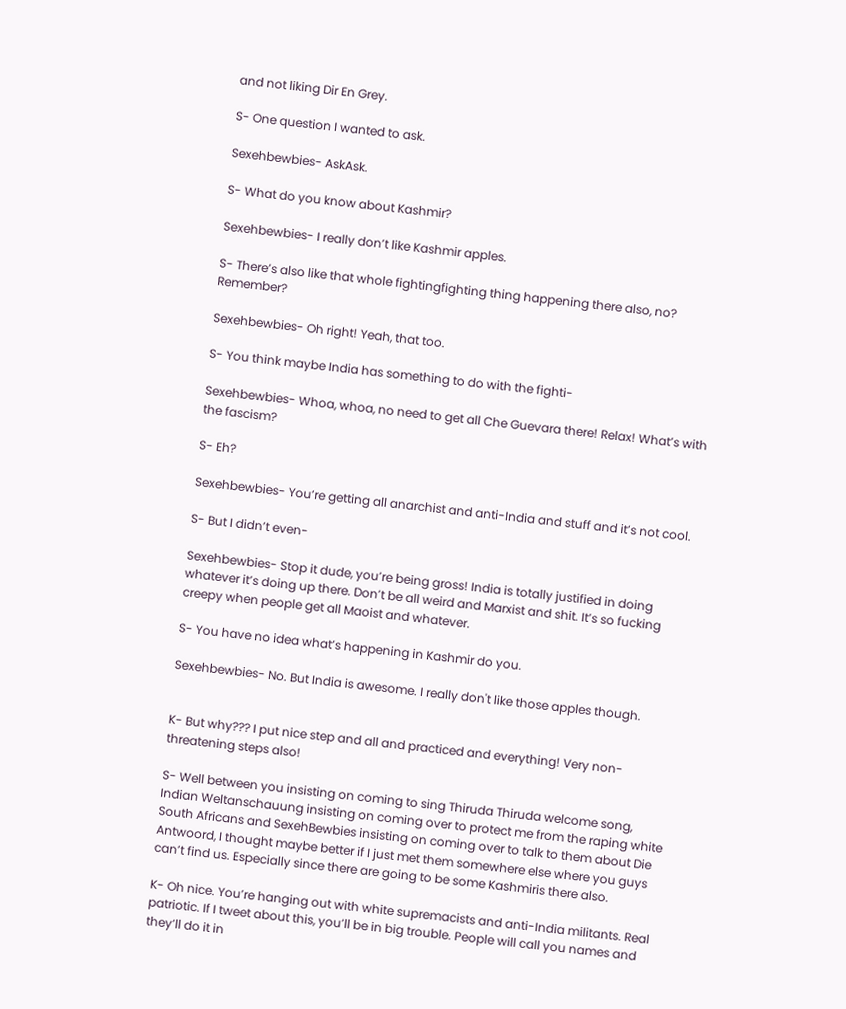and not liking Dir En Grey.

S- One question I wanted to ask.

Sexehbewbies- AskAsk.

S- What do you know about Kashmir?

Sexehbewbies- I really don’t like Kashmir apples.

S- There’s also like that whole fightingfighting thing happening there also, no? Remember?

Sexehbewbies- Oh right! Yeah, that too.

S- You think maybe India has something to do with the fighti-

Sexehbewbies- Whoa, whoa, no need to get all Che Guevara there! Relax! What’s with the fascism?

S- Eh?

Sexehbewbies- You’re getting all anarchist and anti-India and stuff and it’s not cool.

S- But I didn’t even-

Sexehbewbies- Stop it dude, you’re being gross! India is totally justified in doing whatever it’s doing up there. Don’t be all weird and Marxist and shit. It’s so fucking creepy when people get all Maoist and whatever.

S- You have no idea what’s happening in Kashmir do you.

Sexehbewbies- No. But India is awesome. I really don't like those apples though.


K- But why??? I put nice step and all and practiced and everything! Very non-threatening steps also!

S- Well between you insisting on coming to sing Thiruda Thiruda welcome song, Indian Weltanschauung insisting on coming over to protect me from the raping white South Africans and SexehBewbies insisting on coming over to talk to them about Die Antwoord, I thought maybe better if I just met them somewhere else where you guys can’t find us. Especially since there are going to be some Kashmiris there also.

K- Oh nice. You’re hanging out with white supremacists and anti-India militants. Real patriotic. If I tweet about this, you’ll be in big trouble. People will call you names and they’ll do it in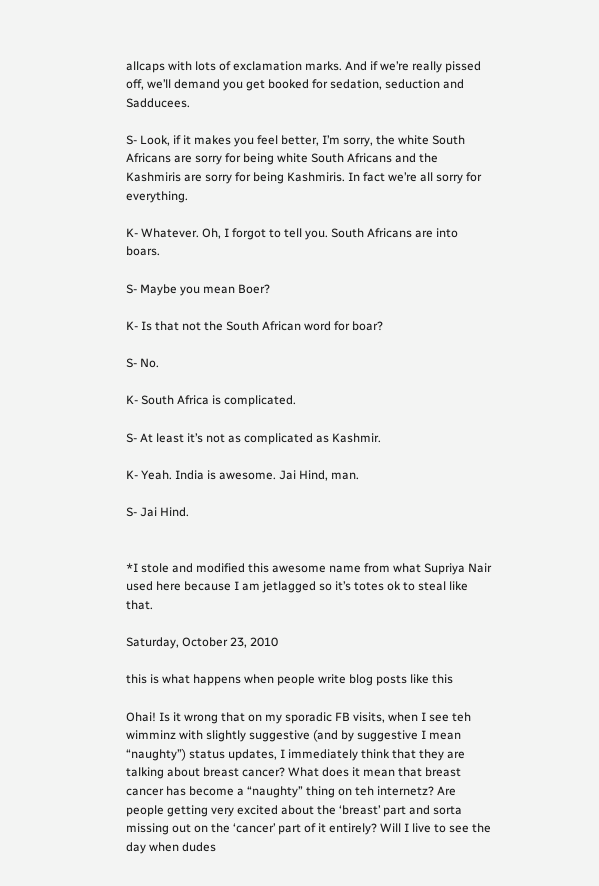allcaps with lots of exclamation marks. And if we’re really pissed off, we’ll demand you get booked for sedation, seduction and Sadducees.

S- Look, if it makes you feel better, I’m sorry, the white South Africans are sorry for being white South Africans and the Kashmiris are sorry for being Kashmiris. In fact we’re all sorry for everything.

K- Whatever. Oh, I forgot to tell you. South Africans are into boars.

S- Maybe you mean Boer?

K- Is that not the South African word for boar?

S- No.

K- South Africa is complicated.

S- At least it’s not as complicated as Kashmir.

K- Yeah. India is awesome. Jai Hind, man.

S- Jai Hind.


*I stole and modified this awesome name from what Supriya Nair used here because I am jetlagged so it’s totes ok to steal like that.

Saturday, October 23, 2010

this is what happens when people write blog posts like this

Ohai! Is it wrong that on my sporadic FB visits, when I see teh wimminz with slightly suggestive (and by suggestive I mean “naughty”) status updates, I immediately think that they are talking about breast cancer? What does it mean that breast cancer has become a “naughty” thing on teh internetz? Are people getting very excited about the ‘breast’ part and sorta missing out on the ‘cancer’ part of it entirely? Will I live to see the day when dudes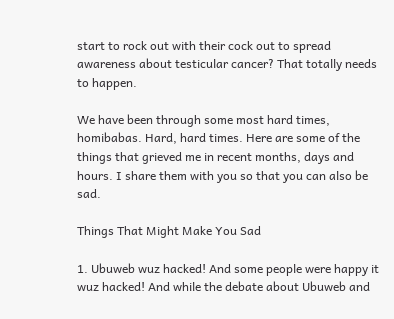start to rock out with their cock out to spread awareness about testicular cancer? That totally needs to happen.

We have been through some most hard times, homibabas. Hard, hard times. Here are some of the things that grieved me in recent months, days and hours. I share them with you so that you can also be sad.

Things That Might Make You Sad

1. Ubuweb wuz hacked! And some people were happy it wuz hacked! And while the debate about Ubuweb and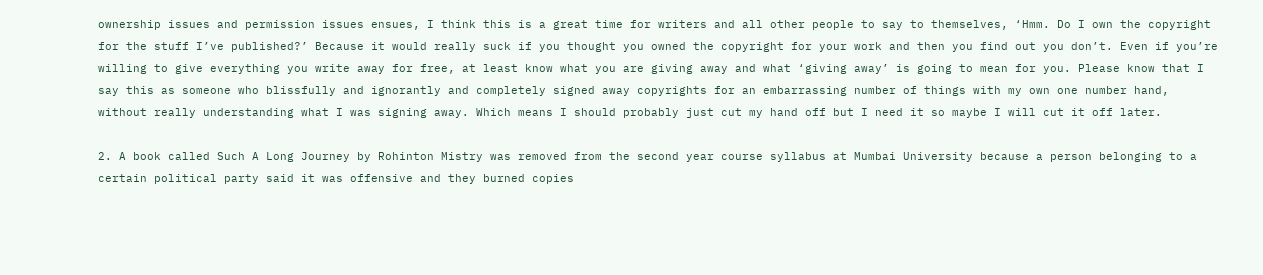ownership issues and permission issues ensues, I think this is a great time for writers and all other people to say to themselves, ‘Hmm. Do I own the copyright for the stuff I’ve published?’ Because it would really suck if you thought you owned the copyright for your work and then you find out you don’t. Even if you’re willing to give everything you write away for free, at least know what you are giving away and what ‘giving away’ is going to mean for you. Please know that I say this as someone who blissfully and ignorantly and completely signed away copyrights for an embarrassing number of things with my own one number hand, without really understanding what I was signing away. Which means I should probably just cut my hand off but I need it so maybe I will cut it off later.

2. A book called Such A Long Journey by Rohinton Mistry was removed from the second year course syllabus at Mumbai University because a person belonging to a certain political party said it was offensive and they burned copies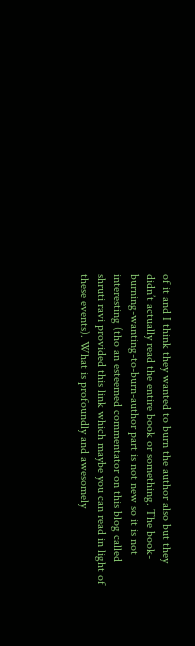of it and I think they wanted to burn the author also but they didn’t actually read the entire book or something. The book-burning-wanting-to-burn-author part is not new so it is not interesting (tho an esteemed commentator on this blog called shruti ravi provided this link which maybe you can read in light of these events). What is profoundly and awesomely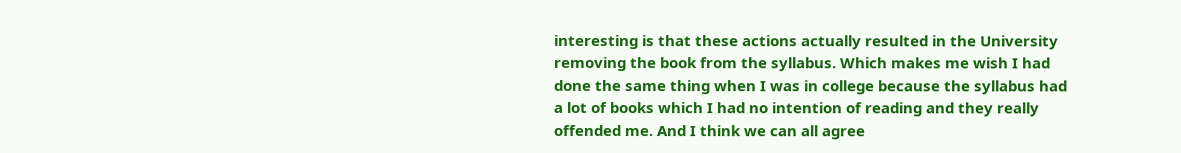interesting is that these actions actually resulted in the University removing the book from the syllabus. Which makes me wish I had done the same thing when I was in college because the syllabus had a lot of books which I had no intention of reading and they really offended me. And I think we can all agree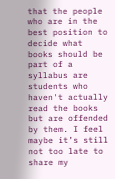that the people who are in the best position to decide what books should be part of a syllabus are students who haven't actually read the books but are offended by them. I feel maybe it’s still not too late to share my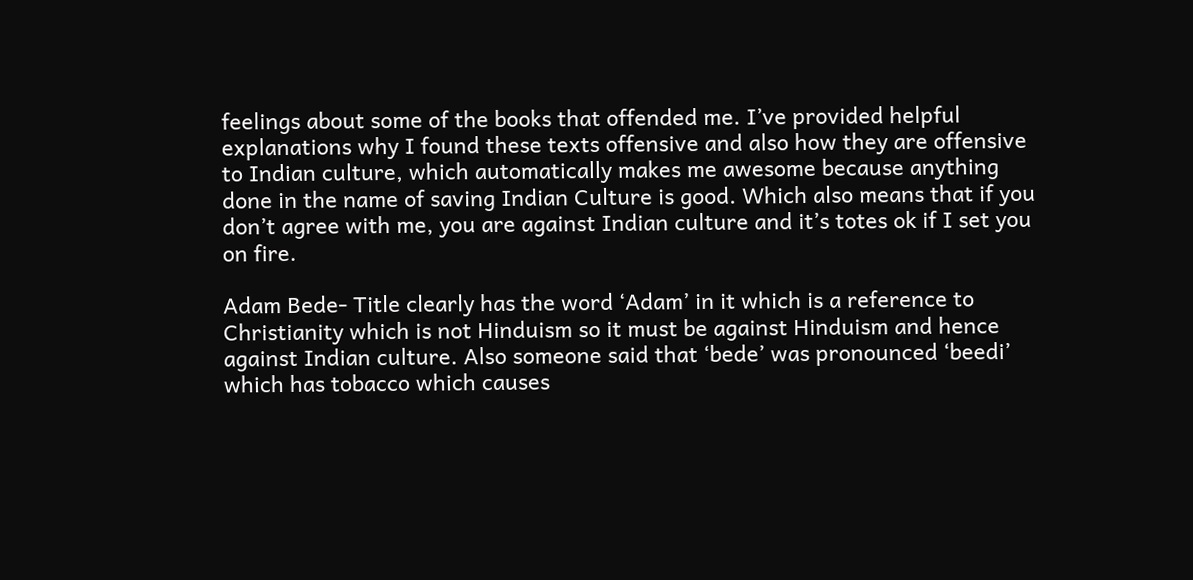feelings about some of the books that offended me. I’ve provided helpful explanations why I found these texts offensive and also how they are offensive to Indian culture, which automatically makes me awesome because anything done in the name of saving Indian Culture is good. Which also means that if you don’t agree with me, you are against Indian culture and it’s totes ok if I set you on fire.

Adam Bede- Title clearly has the word ‘Adam’ in it which is a reference to Christianity which is not Hinduism so it must be against Hinduism and hence against Indian culture. Also someone said that ‘bede’ was pronounced ‘beedi’ which has tobacco which causes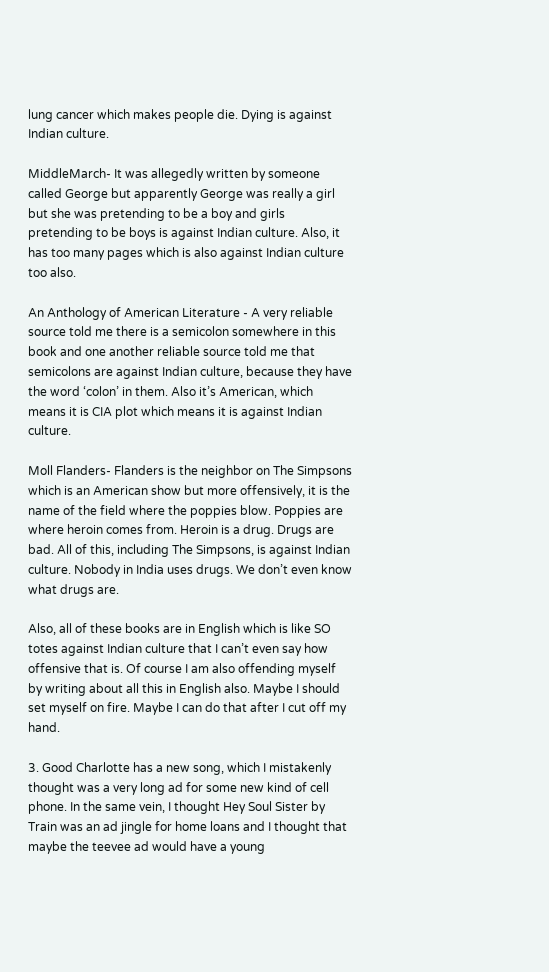lung cancer which makes people die. Dying is against Indian culture.

MiddleMarch- It was allegedly written by someone called George but apparently George was really a girl but she was pretending to be a boy and girls pretending to be boys is against Indian culture. Also, it has too many pages which is also against Indian culture too also.

An Anthology of American Literature - A very reliable source told me there is a semicolon somewhere in this book and one another reliable source told me that semicolons are against Indian culture, because they have the word ‘colon’ in them. Also it’s American, which means it is CIA plot which means it is against Indian culture.

Moll Flanders- Flanders is the neighbor on The Simpsons which is an American show but more offensively, it is the name of the field where the poppies blow. Poppies are where heroin comes from. Heroin is a drug. Drugs are bad. All of this, including The Simpsons, is against Indian culture. Nobody in India uses drugs. We don’t even know what drugs are.

Also, all of these books are in English which is like SO totes against Indian culture that I can’t even say how offensive that is. Of course I am also offending myself by writing about all this in English also. Maybe I should set myself on fire. Maybe I can do that after I cut off my hand.

3. Good Charlotte has a new song, which I mistakenly thought was a very long ad for some new kind of cell phone. In the same vein, I thought Hey Soul Sister by Train was an ad jingle for home loans and I thought that maybe the teevee ad would have a young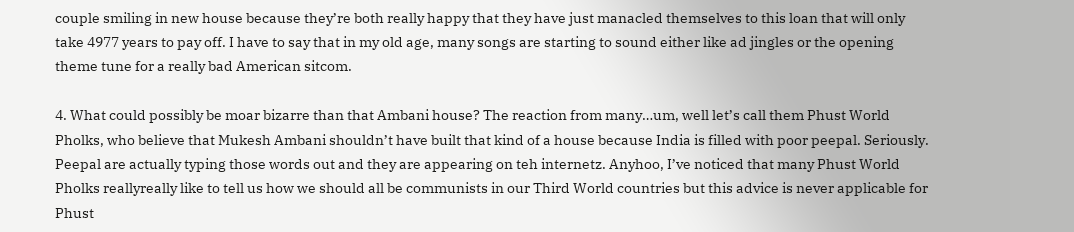couple smiling in new house because they’re both really happy that they have just manacled themselves to this loan that will only take 4977 years to pay off. I have to say that in my old age, many songs are starting to sound either like ad jingles or the opening theme tune for a really bad American sitcom.

4. What could possibly be moar bizarre than that Ambani house? The reaction from many…um, well let’s call them Phust World Pholks, who believe that Mukesh Ambani shouldn’t have built that kind of a house because India is filled with poor peepal. Seriously. Peepal are actually typing those words out and they are appearing on teh internetz. Anyhoo, I’ve noticed that many Phust World Pholks reallyreally like to tell us how we should all be communists in our Third World countries but this advice is never applicable for Phust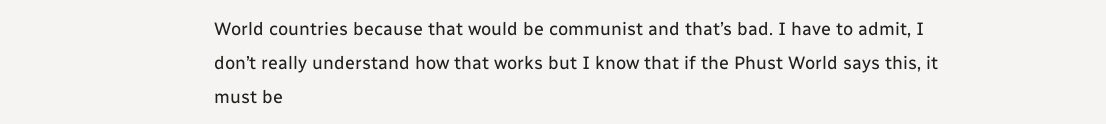World countries because that would be communist and that’s bad. I have to admit, I don’t really understand how that works but I know that if the Phust World says this, it must be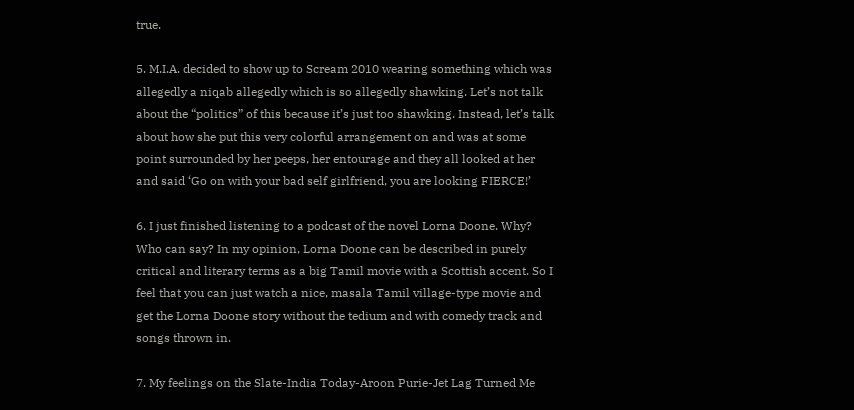true.

5. M.I.A. decided to show up to Scream 2010 wearing something which was allegedly a niqab allegedly which is so allegedly shawking. Let’s not talk about the “politics” of this because it’s just too shawking. Instead, let’s talk about how she put this very colorful arrangement on and was at some point surrounded by her peeps, her entourage and they all looked at her and said ‘Go on with your bad self girlfriend, you are looking FIERCE!’

6. I just finished listening to a podcast of the novel Lorna Doone. Why? Who can say? In my opinion, Lorna Doone can be described in purely critical and literary terms as a big Tamil movie with a Scottish accent. So I feel that you can just watch a nice, masala Tamil village-type movie and get the Lorna Doone story without the tedium and with comedy track and songs thrown in.

7. My feelings on the Slate-India Today-Aroon Purie-Jet Lag Turned Me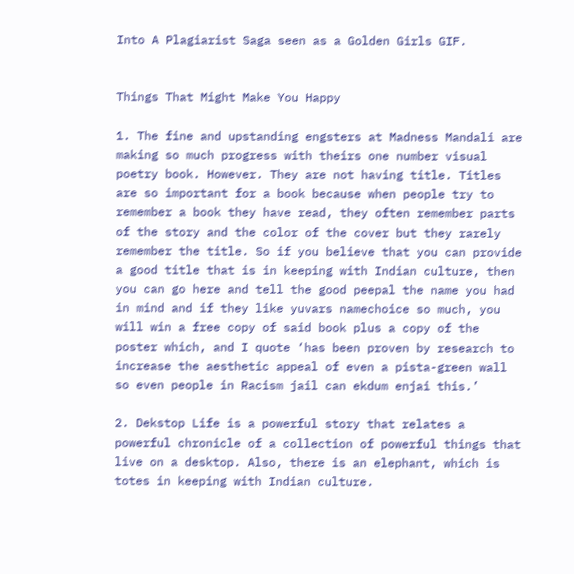Into A Plagiarist Saga seen as a Golden Girls GIF.


Things That Might Make You Happy

1. The fine and upstanding engsters at Madness Mandali are making so much progress with theirs one number visual poetry book. However. They are not having title. Titles are so important for a book because when people try to remember a book they have read, they often remember parts of the story and the color of the cover but they rarely remember the title. So if you believe that you can provide a good title that is in keeping with Indian culture, then you can go here and tell the good peepal the name you had in mind and if they like yuvars namechoice so much, you will win a free copy of said book plus a copy of the poster which, and I quote ‘has been proven by research to increase the aesthetic appeal of even a pista-green wall so even people in Racism jail can ekdum enjai this.’

2. Dekstop Life is a powerful story that relates a powerful chronicle of a collection of powerful things that live on a desktop. Also, there is an elephant, which is totes in keeping with Indian culture.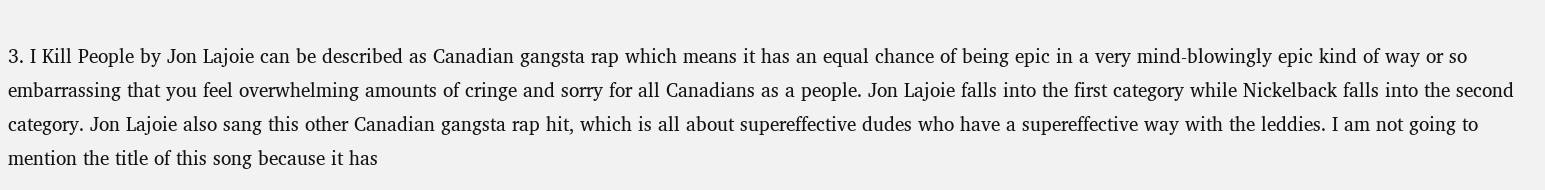3. I Kill People by Jon Lajoie can be described as Canadian gangsta rap which means it has an equal chance of being epic in a very mind-blowingly epic kind of way or so embarrassing that you feel overwhelming amounts of cringe and sorry for all Canadians as a people. Jon Lajoie falls into the first category while Nickelback falls into the second category. Jon Lajoie also sang this other Canadian gangsta rap hit, which is all about supereffective dudes who have a supereffective way with the leddies. I am not going to mention the title of this song because it has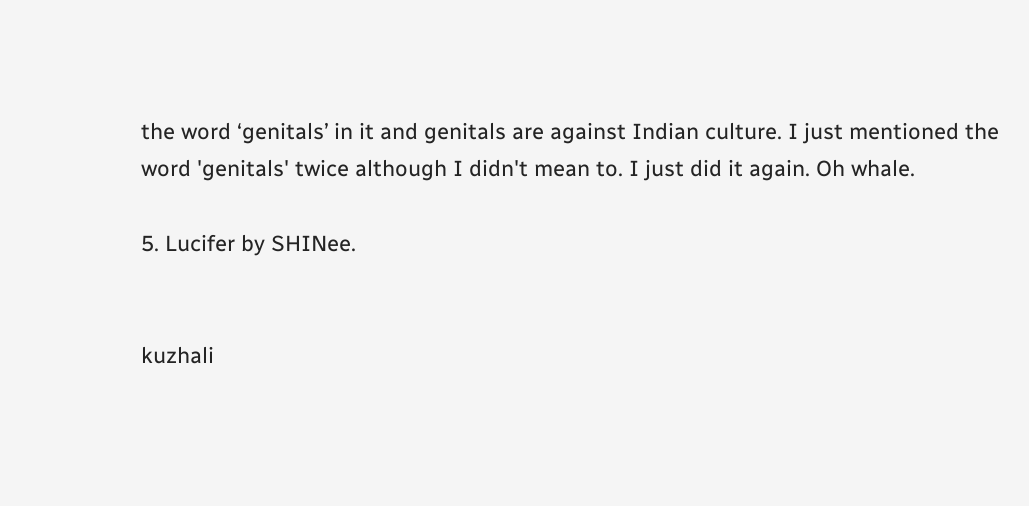the word ‘genitals’ in it and genitals are against Indian culture. I just mentioned the word 'genitals' twice although I didn't mean to. I just did it again. Oh whale.

5. Lucifer by SHINee.


kuzhali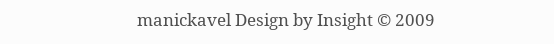manickavel Design by Insight © 2009